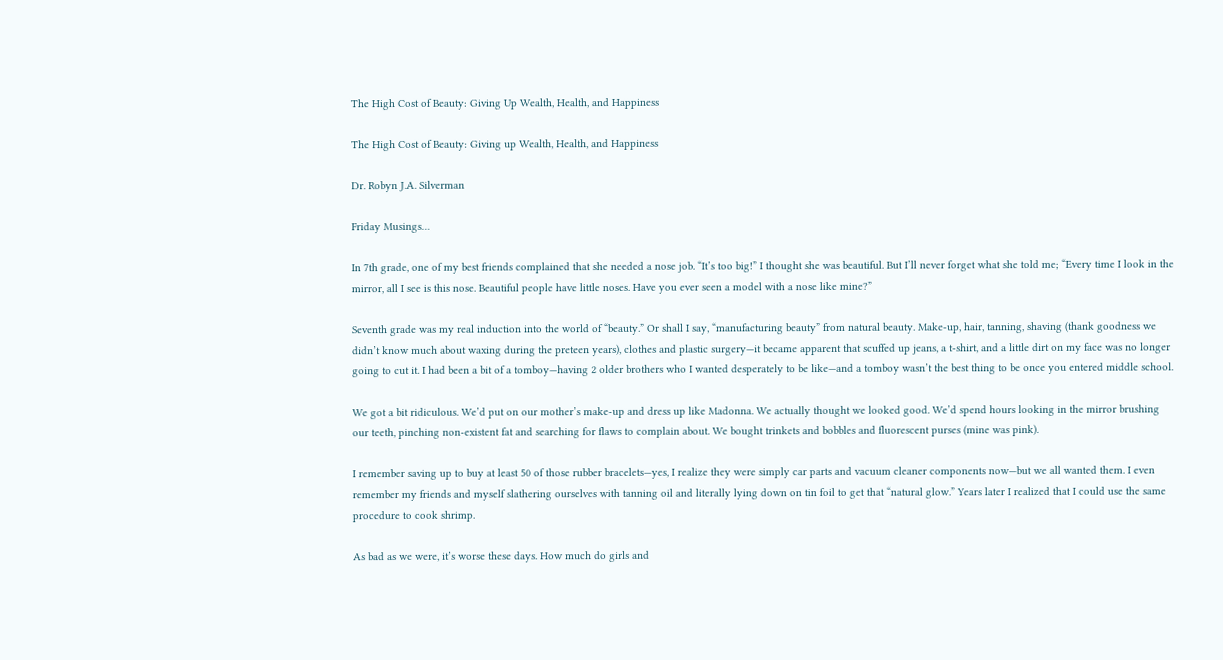The High Cost of Beauty: Giving Up Wealth, Health, and Happiness

The High Cost of Beauty: Giving up Wealth, Health, and Happiness

Dr. Robyn J.A. Silverman

Friday Musings…

In 7th grade, one of my best friends complained that she needed a nose job. “It’s too big!” I thought she was beautiful. But I’ll never forget what she told me; “Every time I look in the mirror, all I see is this nose. Beautiful people have little noses. Have you ever seen a model with a nose like mine?”

Seventh grade was my real induction into the world of “beauty.” Or shall I say, “manufacturing beauty” from natural beauty. Make-up, hair, tanning, shaving (thank goodness we didn’t know much about waxing during the preteen years), clothes and plastic surgery—it became apparent that scuffed up jeans, a t-shirt, and a little dirt on my face was no longer going to cut it. I had been a bit of a tomboy—having 2 older brothers who I wanted desperately to be like—and a tomboy wasn’t the best thing to be once you entered middle school.

We got a bit ridiculous. We’d put on our mother’s make-up and dress up like Madonna. We actually thought we looked good. We’d spend hours looking in the mirror brushing our teeth, pinching non-existent fat and searching for flaws to complain about. We bought trinkets and bobbles and fluorescent purses (mine was pink).

I remember saving up to buy at least 50 of those rubber bracelets—yes, I realize they were simply car parts and vacuum cleaner components now—but we all wanted them. I even remember my friends and myself slathering ourselves with tanning oil and literally lying down on tin foil to get that “natural glow.” Years later I realized that I could use the same procedure to cook shrimp.

As bad as we were, it’s worse these days. How much do girls and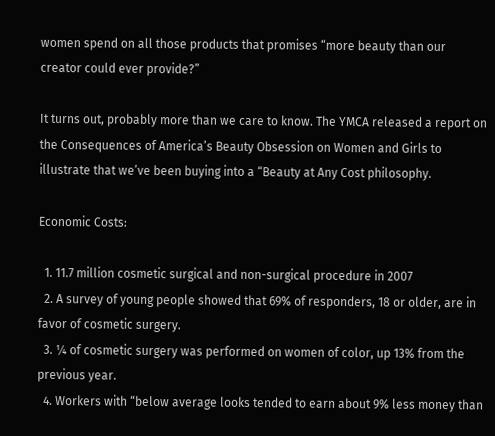women spend on all those products that promises “more beauty than our creator could ever provide?”

It turns out, probably more than we care to know. The YMCA released a report on the Consequences of America’s Beauty Obsession on Women and Girls to illustrate that we’ve been buying into a “Beauty at Any Cost philosophy.

Economic Costs:

  1. 11.7 million cosmetic surgical and non-surgical procedure in 2007
  2. A survey of young people showed that 69% of responders, 18 or older, are in favor of cosmetic surgery.
  3. ¼ of cosmetic surgery was performed on women of color, up 13% from the previous year.
  4. Workers with “below average looks tended to earn about 9% less money than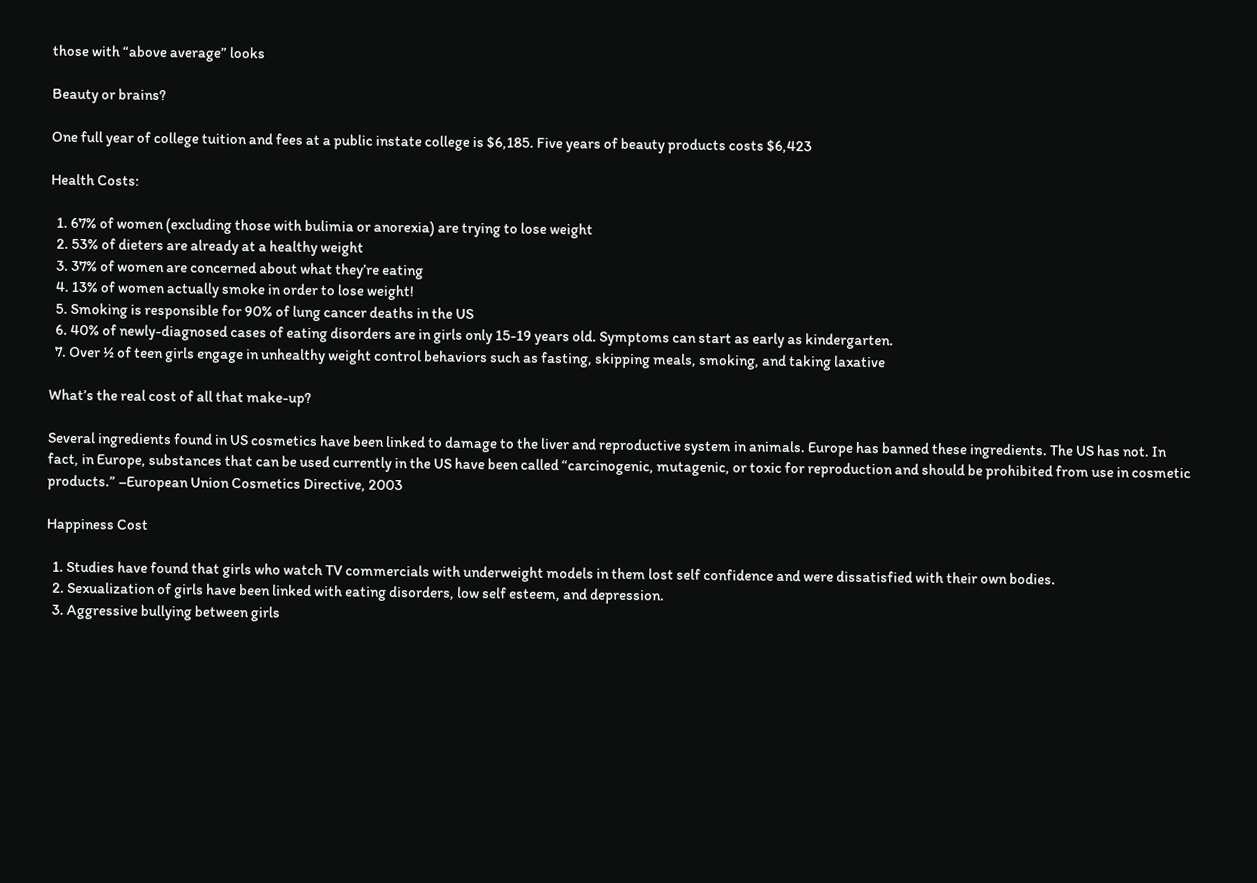those with “above average” looks

Beauty or brains?

One full year of college tuition and fees at a public instate college is $6,185. Five years of beauty products costs $6,423

Health Costs:

  1. 67% of women (excluding those with bulimia or anorexia) are trying to lose weight
  2. 53% of dieters are already at a healthy weight
  3. 37% of women are concerned about what they’re eating
  4. 13% of women actually smoke in order to lose weight!
  5. Smoking is responsible for 90% of lung cancer deaths in the US
  6. 40% of newly-diagnosed cases of eating disorders are in girls only 15-19 years old. Symptoms can start as early as kindergarten.
  7. Over ½ of teen girls engage in unhealthy weight control behaviors such as fasting, skipping meals, smoking, and taking laxative

What’s the real cost of all that make-up?

Several ingredients found in US cosmetics have been linked to damage to the liver and reproductive system in animals. Europe has banned these ingredients. The US has not. In fact, in Europe, substances that can be used currently in the US have been called “carcinogenic, mutagenic, or toxic for reproduction and should be prohibited from use in cosmetic products.” –European Union Cosmetics Directive, 2003

Happiness Cost

  1. Studies have found that girls who watch TV commercials with underweight models in them lost self confidence and were dissatisfied with their own bodies.
  2. Sexualization of girls have been linked with eating disorders, low self esteem, and depression.
  3. Aggressive bullying between girls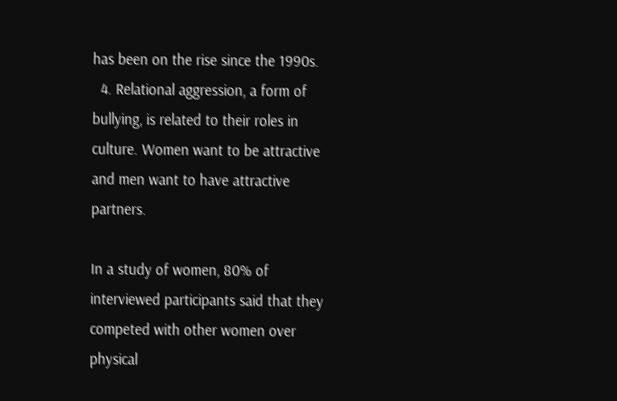has been on the rise since the 1990s.
  4. Relational aggression, a form of bullying, is related to their roles in culture. Women want to be attractive and men want to have attractive partners.

In a study of women, 80% of interviewed participants said that they competed with other women over physical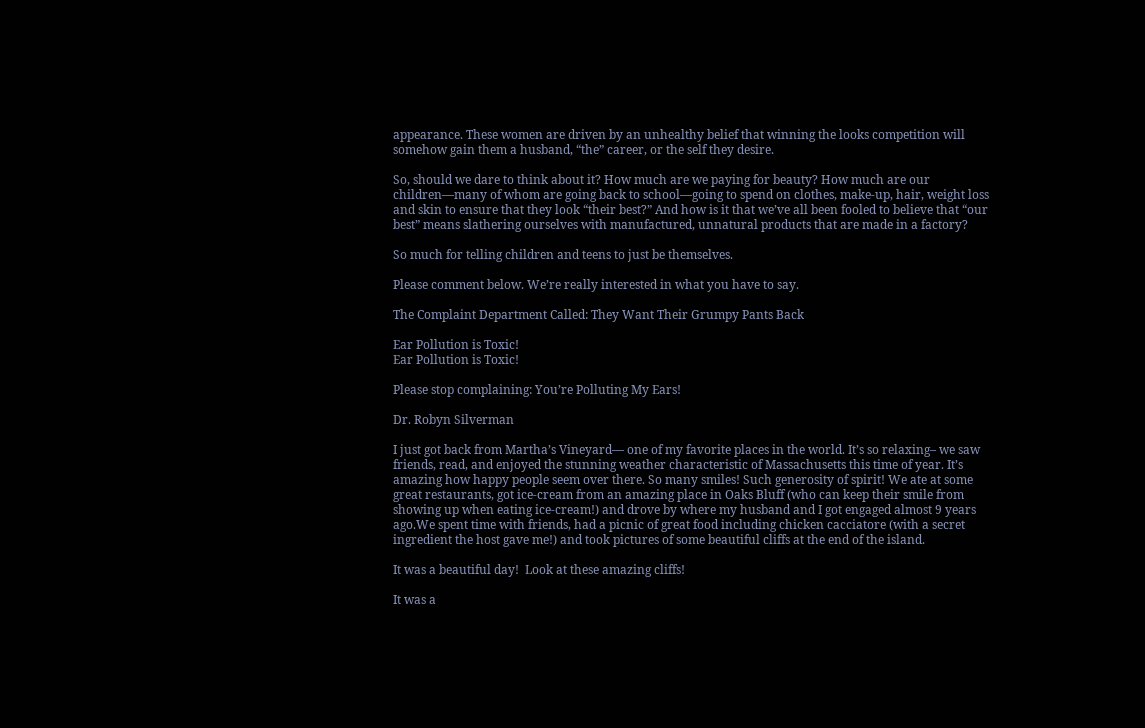appearance. These women are driven by an unhealthy belief that winning the looks competition will somehow gain them a husband, “the” career, or the self they desire.

So, should we dare to think about it? How much are we paying for beauty? How much are our children—many of whom are going back to school—going to spend on clothes, make-up, hair, weight loss and skin to ensure that they look “their best?” And how is it that we’ve all been fooled to believe that “our best” means slathering ourselves with manufactured, unnatural products that are made in a factory?

So much for telling children and teens to just be themselves.

Please comment below. We’re really interested in what you have to say.

The Complaint Department Called: They Want Their Grumpy Pants Back

Ear Pollution is Toxic!
Ear Pollution is Toxic!

Please stop complaining: You’re Polluting My Ears!

Dr. Robyn Silverman

I just got back from Martha’s Vineyard— one of my favorite places in the world. It’s so relaxing– we saw friends, read, and enjoyed the stunning weather characteristic of Massachusetts this time of year. It’s amazing how happy people seem over there. So many smiles! Such generosity of spirit! We ate at some great restaurants, got ice-cream from an amazing place in Oaks Bluff (who can keep their smile from showing up when eating ice-cream!) and drove by where my husband and I got engaged almost 9 years ago.We spent time with friends, had a picnic of great food including chicken cacciatore (with a secret ingredient the host gave me!) and took pictures of some beautiful cliffs at the end of the island.

It was a beautiful day!  Look at these amazing cliffs!

It was a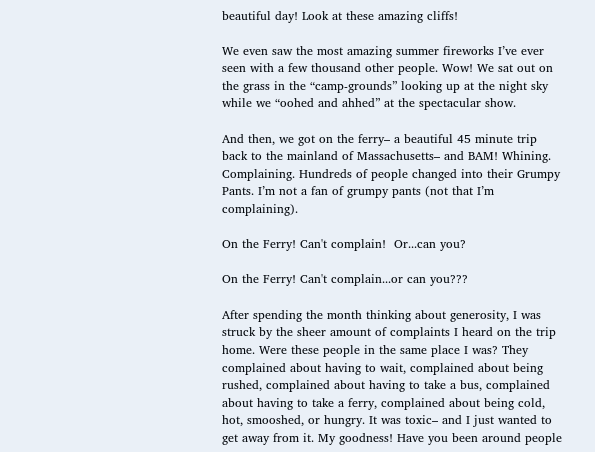beautiful day! Look at these amazing cliffs!

We even saw the most amazing summer fireworks I’ve ever seen with a few thousand other people. Wow! We sat out on the grass in the “camp-grounds” looking up at the night sky while we “oohed and ahhed” at the spectacular show.

And then, we got on the ferry– a beautiful 45 minute trip back to the mainland of Massachusetts– and BAM! Whining. Complaining. Hundreds of people changed into their Grumpy Pants. I’m not a fan of grumpy pants (not that I’m complaining).

On the Ferry! Can't complain!  Or...can you?

On the Ferry! Can't complain...or can you???

After spending the month thinking about generosity, I was struck by the sheer amount of complaints I heard on the trip home. Were these people in the same place I was? They complained about having to wait, complained about being rushed, complained about having to take a bus, complained about having to take a ferry, complained about being cold, hot, smooshed, or hungry. It was toxic– and I just wanted to get away from it. My goodness! Have you been around people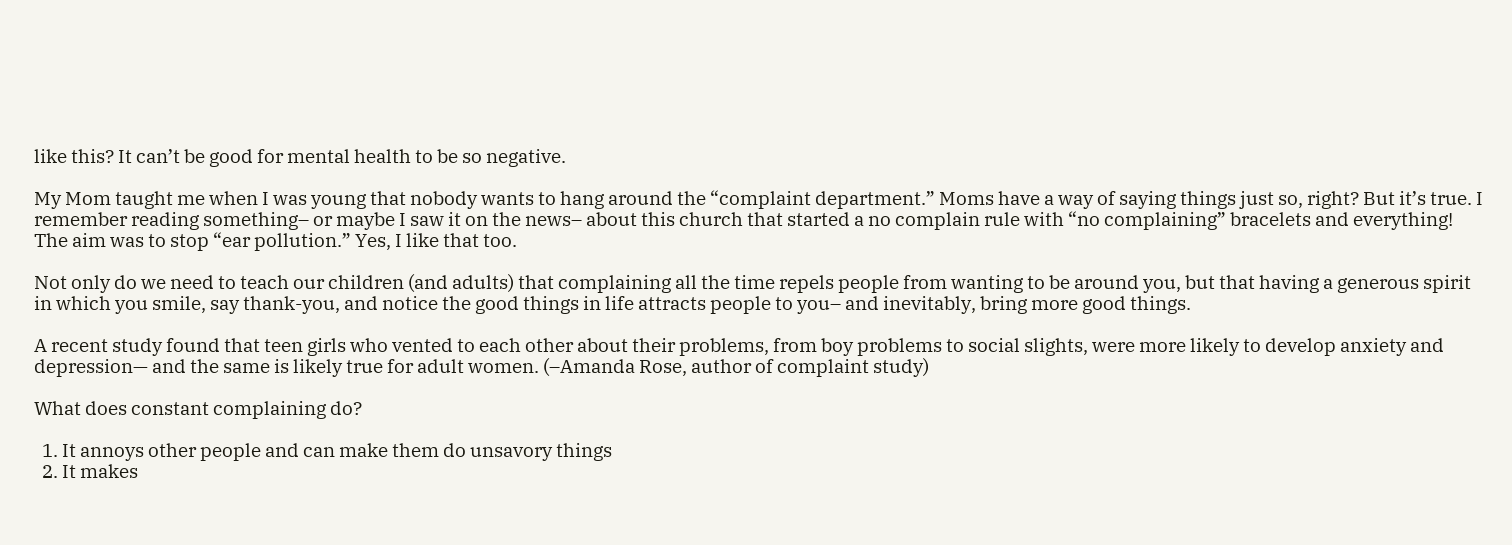like this? It can’t be good for mental health to be so negative.

My Mom taught me when I was young that nobody wants to hang around the “complaint department.” Moms have a way of saying things just so, right? But it’s true. I remember reading something– or maybe I saw it on the news– about this church that started a no complain rule with “no complaining” bracelets and everything! The aim was to stop “ear pollution.” Yes, I like that too.

Not only do we need to teach our children (and adults) that complaining all the time repels people from wanting to be around you, but that having a generous spirit in which you smile, say thank-you, and notice the good things in life attracts people to you– and inevitably, bring more good things.

A recent study found that teen girls who vented to each other about their problems, from boy problems to social slights, were more likely to develop anxiety and depression— and the same is likely true for adult women. (–Amanda Rose, author of complaint study)

What does constant complaining do?

  1. It annoys other people and can make them do unsavory things
  2. It makes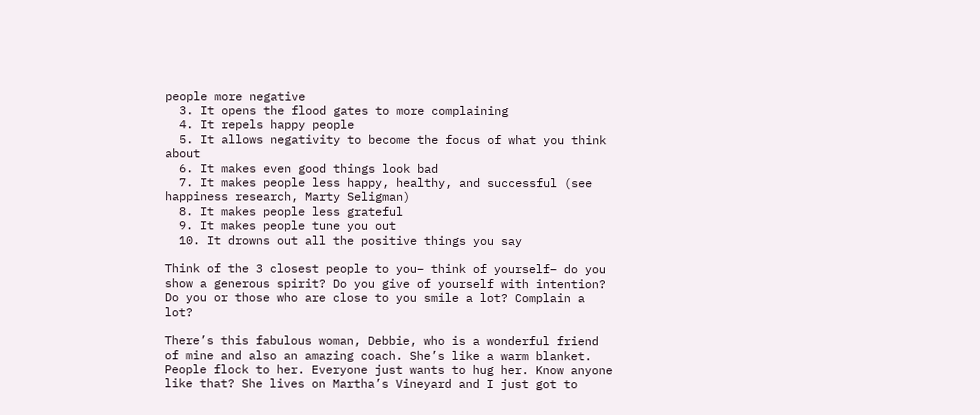people more negative
  3. It opens the flood gates to more complaining
  4. It repels happy people
  5. It allows negativity to become the focus of what you think about
  6. It makes even good things look bad
  7. It makes people less happy, healthy, and successful (see happiness research, Marty Seligman)
  8. It makes people less grateful
  9. It makes people tune you out
  10. It drowns out all the positive things you say

Think of the 3 closest people to you– think of yourself– do you show a generous spirit? Do you give of yourself with intention? Do you or those who are close to you smile a lot? Complain a lot?

There’s this fabulous woman, Debbie, who is a wonderful friend of mine and also an amazing coach. She’s like a warm blanket. People flock to her. Everyone just wants to hug her. Know anyone like that? She lives on Martha’s Vineyard and I just got to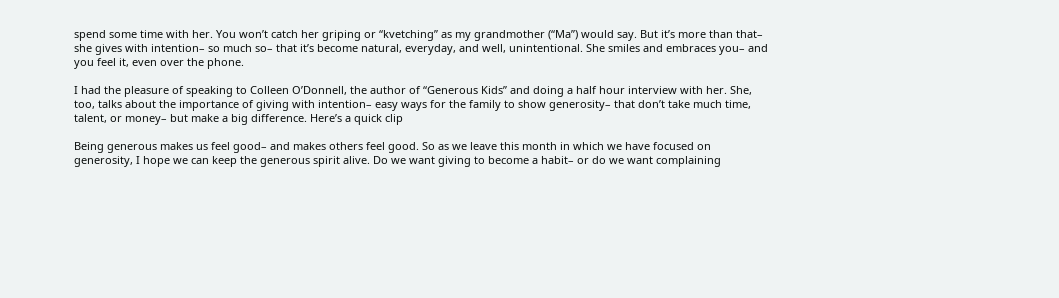spend some time with her. You won’t catch her griping or “kvetching” as my grandmother (“Ma”) would say. But it’s more than that– she gives with intention– so much so– that it’s become natural, everyday, and well, unintentional. She smiles and embraces you– and you feel it, even over the phone.

I had the pleasure of speaking to Colleen O’Donnell, the author of “Generous Kids” and doing a half hour interview with her. She, too, talks about the importance of giving with intention– easy ways for the family to show generosity– that don’t take much time, talent, or money– but make a big difference. Here’s a quick clip

Being generous makes us feel good– and makes others feel good. So as we leave this month in which we have focused on generosity, I hope we can keep the generous spirit alive. Do we want giving to become a habit– or do we want complaining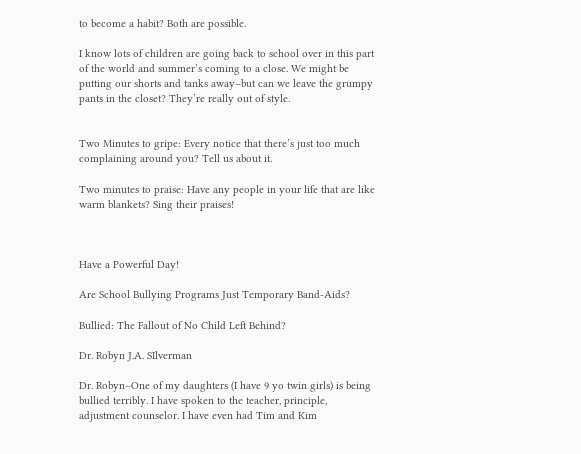to become a habit? Both are possible.

I know lots of children are going back to school over in this part of the world and summer’s coming to a close. We might be putting our shorts and tanks away–but can we leave the grumpy pants in the closet? They’re really out of style.


Two Minutes to gripe: Every notice that there’s just too much complaining around you? Tell us about it.

Two minutes to praise: Have any people in your life that are like warm blankets? Sing their praises!



Have a Powerful Day!

Are School Bullying Programs Just Temporary Band-Aids?

Bullied: The Fallout of No Child Left Behind?

Dr. Robyn J.A. SIlverman

Dr. Robyn–One of my daughters (I have 9 yo twin girls) is being bullied terribly. I have spoken to the teacher, principle, adjustment counselor. I have even had Tim and Kim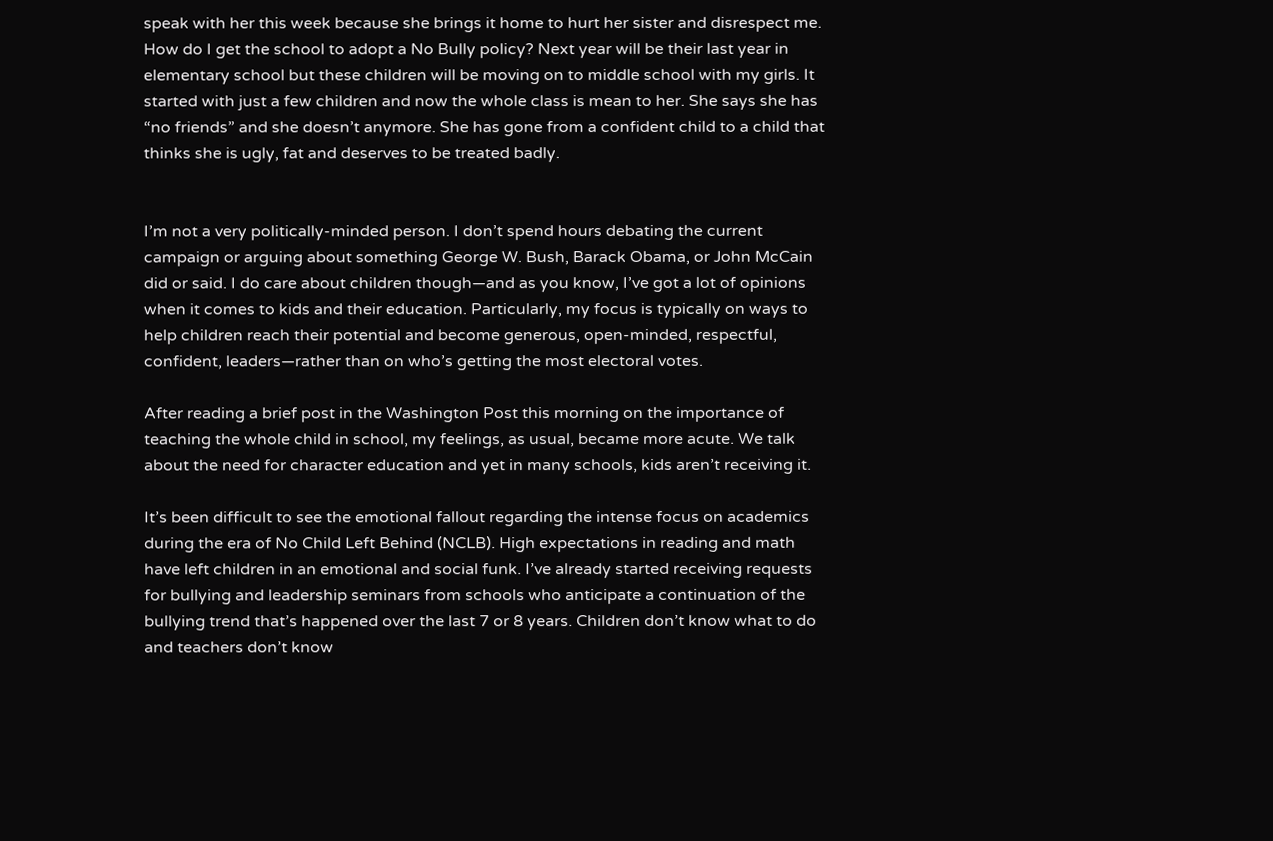speak with her this week because she brings it home to hurt her sister and disrespect me. How do I get the school to adopt a No Bully policy? Next year will be their last year in elementary school but these children will be moving on to middle school with my girls. It started with just a few children and now the whole class is mean to her. She says she has “no friends” and she doesn’t anymore. She has gone from a confident child to a child that thinks she is ugly, fat and deserves to be treated badly.


I’m not a very politically-minded person. I don’t spend hours debating the current campaign or arguing about something George W. Bush, Barack Obama, or John McCain did or said. I do care about children though—and as you know, I’ve got a lot of opinions when it comes to kids and their education. Particularly, my focus is typically on ways to help children reach their potential and become generous, open-minded, respectful, confident, leaders—rather than on who’s getting the most electoral votes.

After reading a brief post in the Washington Post this morning on the importance of teaching the whole child in school, my feelings, as usual, became more acute. We talk about the need for character education and yet in many schools, kids aren’t receiving it.

It’s been difficult to see the emotional fallout regarding the intense focus on academics during the era of No Child Left Behind (NCLB). High expectations in reading and math have left children in an emotional and social funk. I’ve already started receiving requests for bullying and leadership seminars from schools who anticipate a continuation of the bullying trend that’s happened over the last 7 or 8 years. Children don’t know what to do and teachers don’t know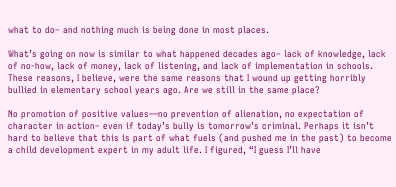what to do– and nothing much is being done in most places.

What’s going on now is similar to what happened decades ago– lack of knowledge, lack of no-how, lack of money, lack of listening, and lack of implementation in schools. These reasons, I believe, were the same reasons that I wound up getting horribly bullied in elementary school years ago. Are we still in the same place?

No promotion of positive values—no prevention of alienation, no expectation of character in action– even if today’s bully is tomorrow’s criminal. Perhaps it isn’t hard to believe that this is part of what fuels (and pushed me in the past) to become a child development expert in my adult life. I figured, “I guess I’ll have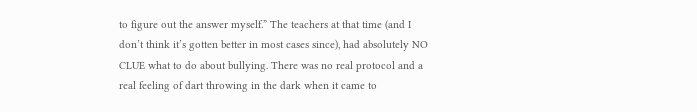to figure out the answer myself.” The teachers at that time (and I don’t think it’s gotten better in most cases since), had absolutely NO CLUE what to do about bullying. There was no real protocol and a real feeling of dart throwing in the dark when it came to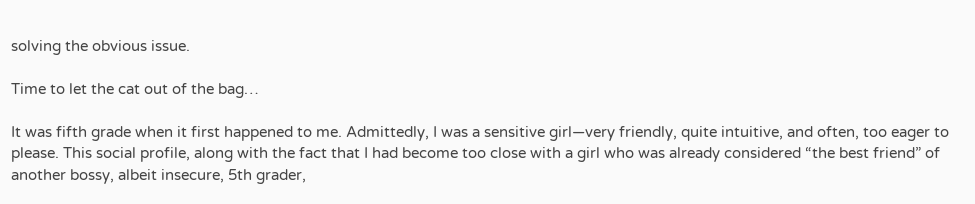solving the obvious issue.

Time to let the cat out of the bag…

It was fifth grade when it first happened to me. Admittedly, I was a sensitive girl—very friendly, quite intuitive, and often, too eager to please. This social profile, along with the fact that I had become too close with a girl who was already considered “the best friend” of another bossy, albeit insecure, 5th grader,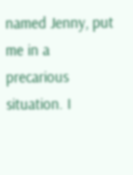named Jenny, put me in a precarious situation. I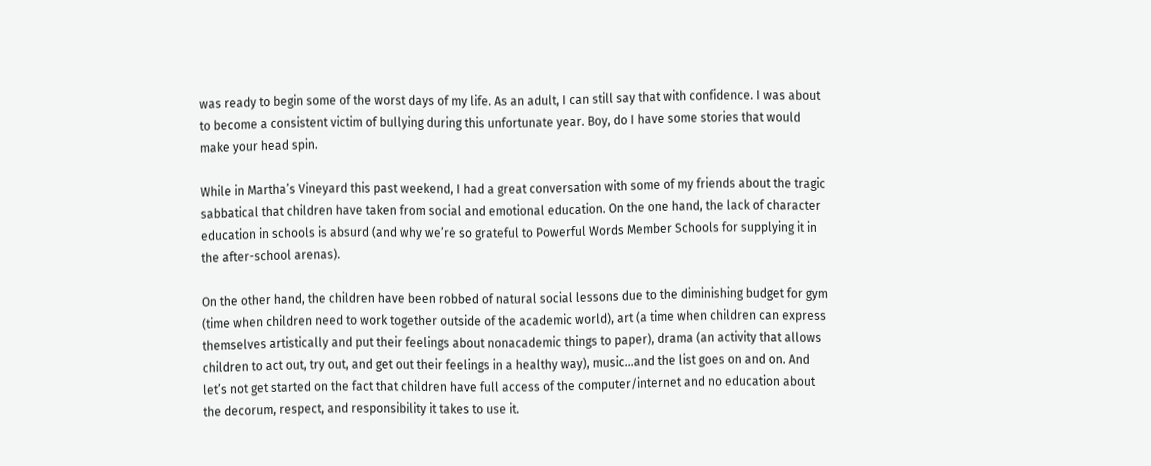was ready to begin some of the worst days of my life. As an adult, I can still say that with confidence. I was about to become a consistent victim of bullying during this unfortunate year. Boy, do I have some stories that would make your head spin.

While in Martha’s Vineyard this past weekend, I had a great conversation with some of my friends about the tragic sabbatical that children have taken from social and emotional education. On the one hand, the lack of character education in schools is absurd (and why we’re so grateful to Powerful Words Member Schools for supplying it in the after-school arenas).

On the other hand, the children have been robbed of natural social lessons due to the diminishing budget for gym (time when children need to work together outside of the academic world), art (a time when children can express themselves artistically and put their feelings about nonacademic things to paper), drama (an activity that allows children to act out, try out, and get out their feelings in a healthy way), music…and the list goes on and on. And let’s not get started on the fact that children have full access of the computer/internet and no education about the decorum, respect, and responsibility it takes to use it.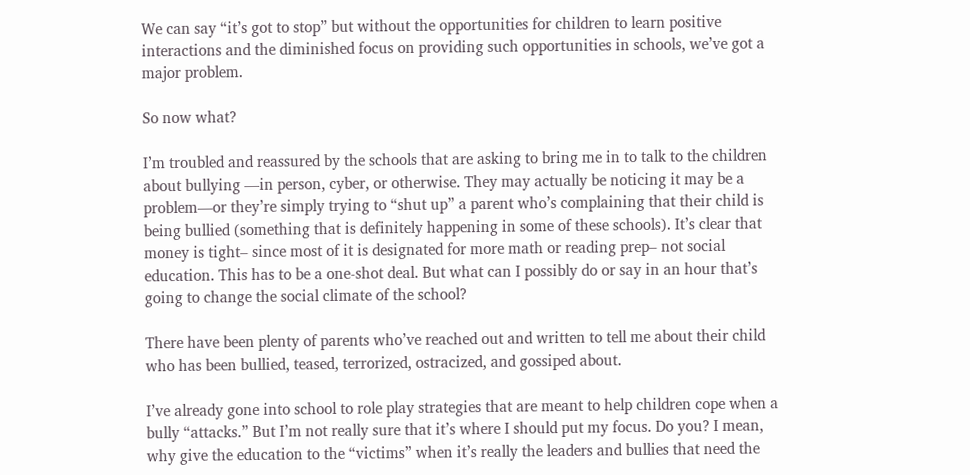We can say “it’s got to stop” but without the opportunities for children to learn positive interactions and the diminished focus on providing such opportunities in schools, we’ve got a major problem.

So now what?

I’m troubled and reassured by the schools that are asking to bring me in to talk to the children about bullying —in person, cyber, or otherwise. They may actually be noticing it may be a problem—or they’re simply trying to “shut up” a parent who’s complaining that their child is being bullied (something that is definitely happening in some of these schools). It’s clear that money is tight– since most of it is designated for more math or reading prep– not social education. This has to be a one-shot deal. But what can I possibly do or say in an hour that’s going to change the social climate of the school?

There have been plenty of parents who’ve reached out and written to tell me about their child who has been bullied, teased, terrorized, ostracized, and gossiped about.

I’ve already gone into school to role play strategies that are meant to help children cope when a bully “attacks.” But I’m not really sure that it’s where I should put my focus. Do you? I mean, why give the education to the “victims” when it’s really the leaders and bullies that need the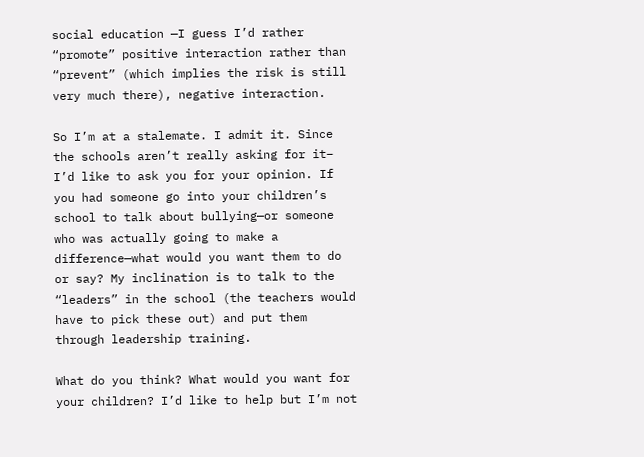social education —I guess I’d rather “promote” positive interaction rather than “prevent” (which implies the risk is still very much there), negative interaction.

So I’m at a stalemate. I admit it. Since the schools aren’t really asking for it– I’d like to ask you for your opinion. If you had someone go into your children’s school to talk about bullying—or someone who was actually going to make a difference—what would you want them to do or say? My inclination is to talk to the “leaders” in the school (the teachers would have to pick these out) and put them through leadership training.

What do you think? What would you want for your children? I’d like to help but I’m not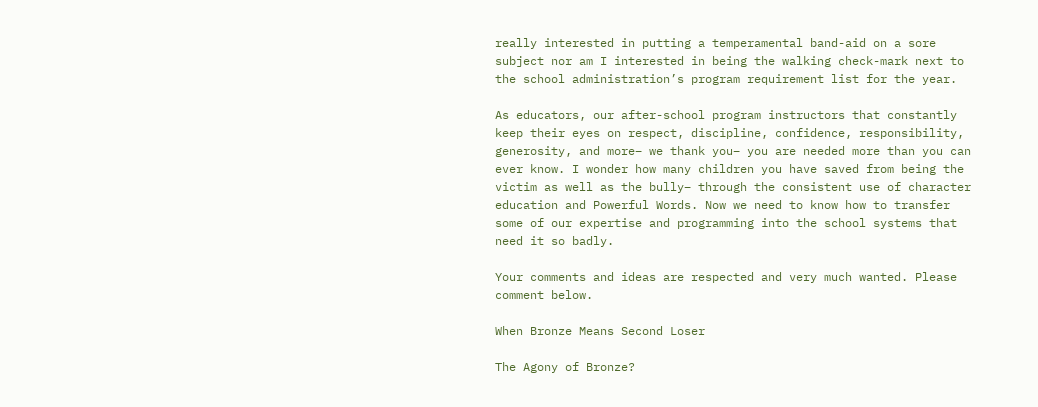really interested in putting a temperamental band-aid on a sore subject nor am I interested in being the walking check-mark next to the school administration’s program requirement list for the year.

As educators, our after-school program instructors that constantly keep their eyes on respect, discipline, confidence, responsibility, generosity, and more– we thank you– you are needed more than you can ever know. I wonder how many children you have saved from being the victim as well as the bully– through the consistent use of character education and Powerful Words. Now we need to know how to transfer some of our expertise and programming into the school systems that need it so badly.

Your comments and ideas are respected and very much wanted. Please comment below.

When Bronze Means Second Loser

The Agony of Bronze?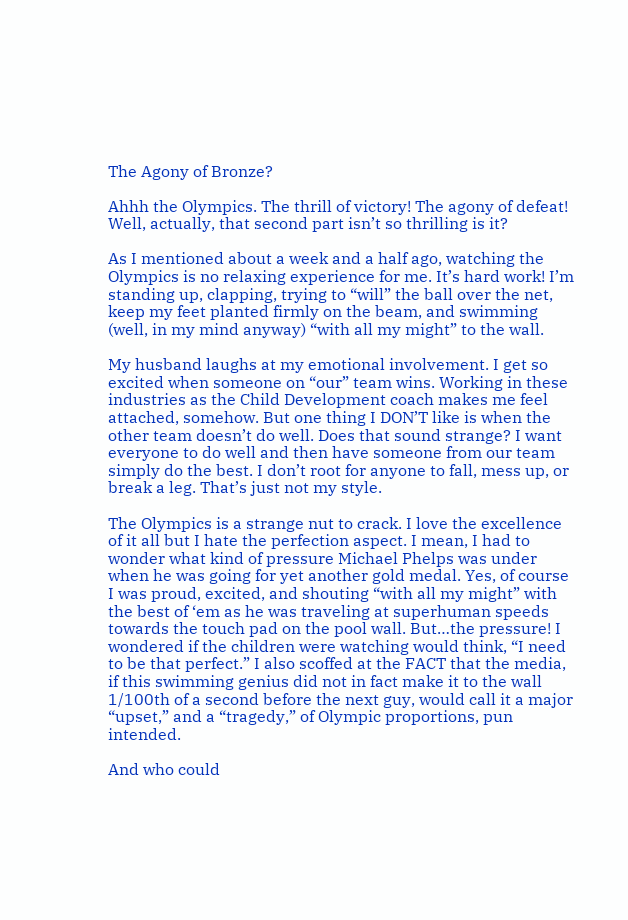The Agony of Bronze?

Ahhh the Olympics. The thrill of victory! The agony of defeat! Well, actually, that second part isn’t so thrilling is it?

As I mentioned about a week and a half ago, watching the Olympics is no relaxing experience for me. It’s hard work! I’m standing up, clapping, trying to “will” the ball over the net, keep my feet planted firmly on the beam, and swimming (well, in my mind anyway) “with all my might” to the wall.

My husband laughs at my emotional involvement. I get so excited when someone on “our” team wins. Working in these industries as the Child Development coach makes me feel attached, somehow. But one thing I DON’T like is when the other team doesn’t do well. Does that sound strange? I want everyone to do well and then have someone from our team simply do the best. I don’t root for anyone to fall, mess up, or break a leg. That’s just not my style.

The Olympics is a strange nut to crack. I love the excellence of it all but I hate the perfection aspect. I mean, I had to wonder what kind of pressure Michael Phelps was under when he was going for yet another gold medal. Yes, of course I was proud, excited, and shouting “with all my might” with the best of ‘em as he was traveling at superhuman speeds towards the touch pad on the pool wall. But…the pressure! I wondered if the children were watching would think, “I need to be that perfect.” I also scoffed at the FACT that the media, if this swimming genius did not in fact make it to the wall 1/100th of a second before the next guy, would call it a major “upset,” and a “tragedy,” of Olympic proportions, pun intended.

And who could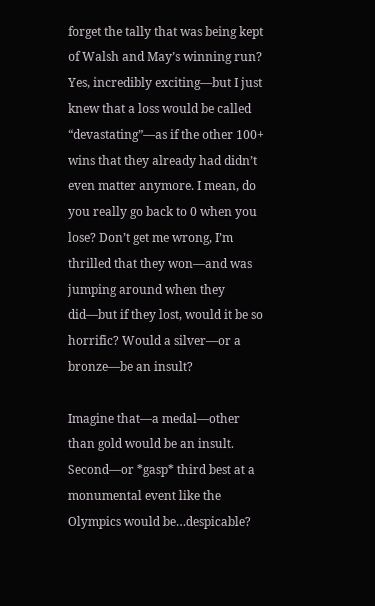forget the tally that was being kept of Walsh and May’s winning run? Yes, incredibly exciting—but I just knew that a loss would be called “devastating”—as if the other 100+ wins that they already had didn’t even matter anymore. I mean, do you really go back to 0 when you lose? Don’t get me wrong, I’m thrilled that they won—and was jumping around when they did—but if they lost, would it be so horrific? Would a silver—or a bronze—be an insult?

Imagine that—a medal—other than gold would be an insult. Second—or *gasp* third best at a monumental event like the Olympics would be…despicable?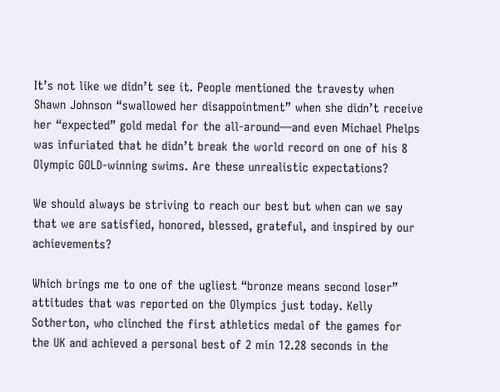It’s not like we didn’t see it. People mentioned the travesty when Shawn Johnson “swallowed her disappointment” when she didn’t receive her “expected” gold medal for the all-around—and even Michael Phelps was infuriated that he didn’t break the world record on one of his 8 Olympic GOLD-winning swims. Are these unrealistic expectations?

We should always be striving to reach our best but when can we say that we are satisfied, honored, blessed, grateful, and inspired by our achievements?

Which brings me to one of the ugliest “bronze means second loser” attitudes that was reported on the Olympics just today. Kelly Sotherton, who clinched the first athletics medal of the games for the UK and achieved a personal best of 2 min 12.28 seconds in the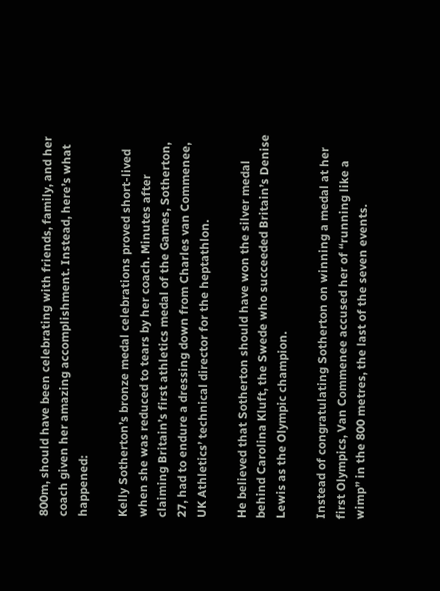800m, should have been celebrating with friends, family, and her coach given her amazing accomplishment. Instead, here’s what happened:

Kelly Sotherton’s bronze medal celebrations proved short-lived when she was reduced to tears by her coach. Minutes after claiming Britain’s first athletics medal of the Games, Sotherton, 27, had to endure a dressing down from Charles van Commenee, UK Athletics’ technical director for the heptathlon.

He believed that Sotherton should have won the silver medal behind Carolina Kluft, the Swede who succeeded Britain’s Denise Lewis as the Olympic champion.

Instead of congratulating Sotherton on winning a medal at her first Olympics, Van Commenee accused her of “running like a wimp” in the 800 metres, the last of the seven events.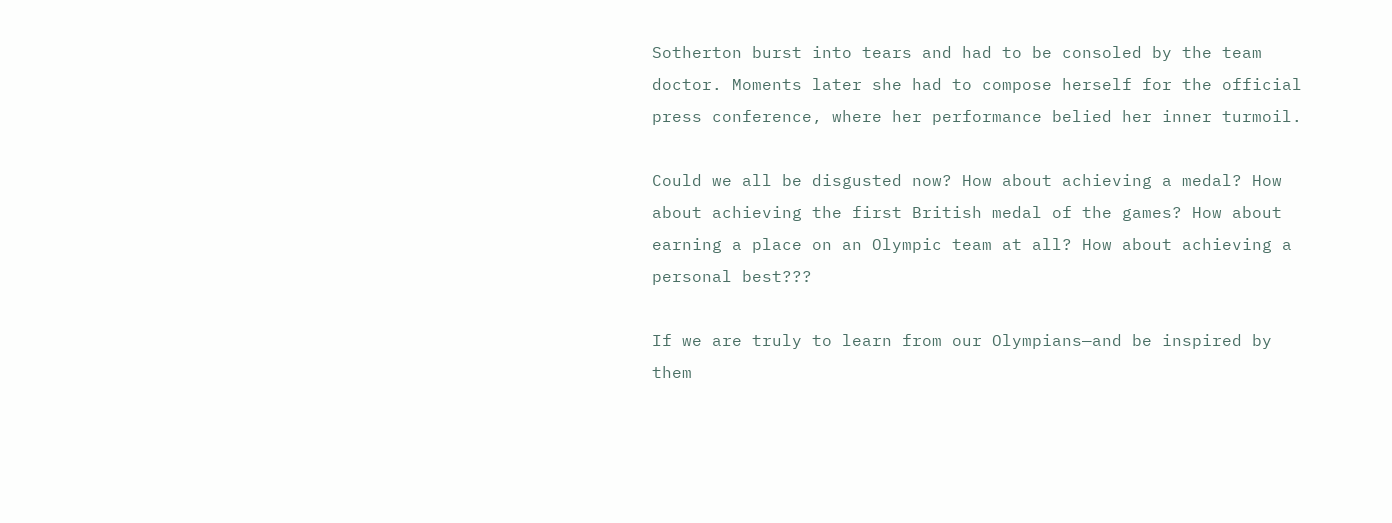Sotherton burst into tears and had to be consoled by the team doctor. Moments later she had to compose herself for the official press conference, where her performance belied her inner turmoil.

Could we all be disgusted now? How about achieving a medal? How about achieving the first British medal of the games? How about earning a place on an Olympic team at all? How about achieving a personal best???

If we are truly to learn from our Olympians—and be inspired by them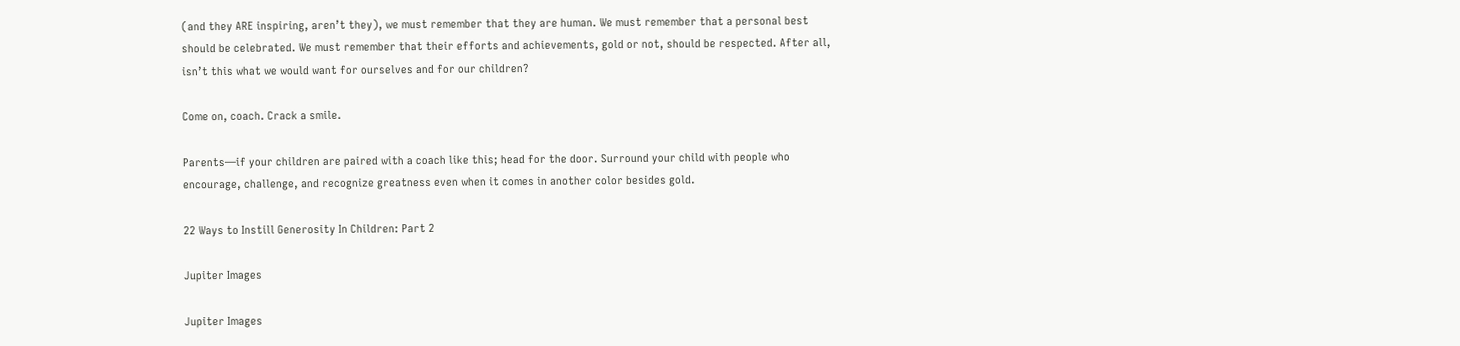(and they ARE inspiring, aren’t they), we must remember that they are human. We must remember that a personal best should be celebrated. We must remember that their efforts and achievements, gold or not, should be respected. After all, isn’t this what we would want for ourselves and for our children?

Come on, coach. Crack a smile.

Parents—if your children are paired with a coach like this; head for the door. Surround your child with people who encourage, challenge, and recognize greatness even when it comes in another color besides gold.

22 Ways to Instill Generosity In Children: Part 2

Jupiter Images

Jupiter Images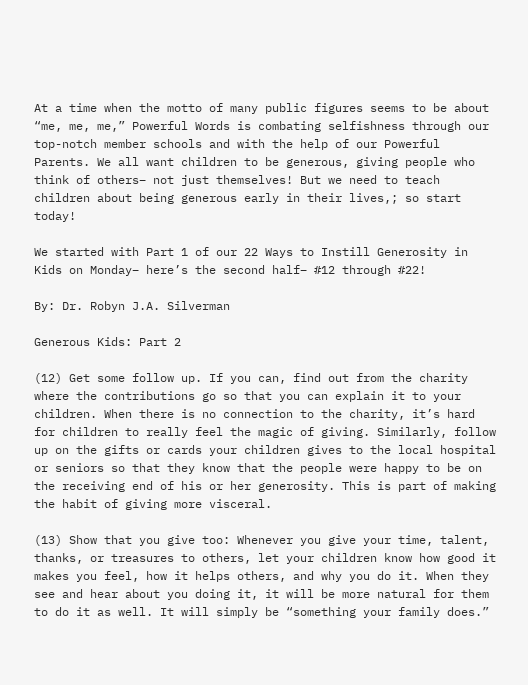At a time when the motto of many public figures seems to be about “me, me, me,” Powerful Words is combating selfishness through our top-notch member schools and with the help of our Powerful Parents. We all want children to be generous, giving people who think of others– not just themselves! But we need to teach children about being generous early in their lives,; so start today!

We started with Part 1 of our 22 Ways to Instill Generosity in Kids on Monday– here’s the second half– #12 through #22!

By: Dr. Robyn J.A. Silverman

Generous Kids: Part 2

(12) Get some follow up. If you can, find out from the charity where the contributions go so that you can explain it to your children. When there is no connection to the charity, it’s hard for children to really feel the magic of giving. Similarly, follow up on the gifts or cards your children gives to the local hospital or seniors so that they know that the people were happy to be on the receiving end of his or her generosity. This is part of making the habit of giving more visceral.

(13) Show that you give too: Whenever you give your time, talent, thanks, or treasures to others, let your children know how good it makes you feel, how it helps others, and why you do it. When they see and hear about you doing it, it will be more natural for them to do it as well. It will simply be “something your family does.”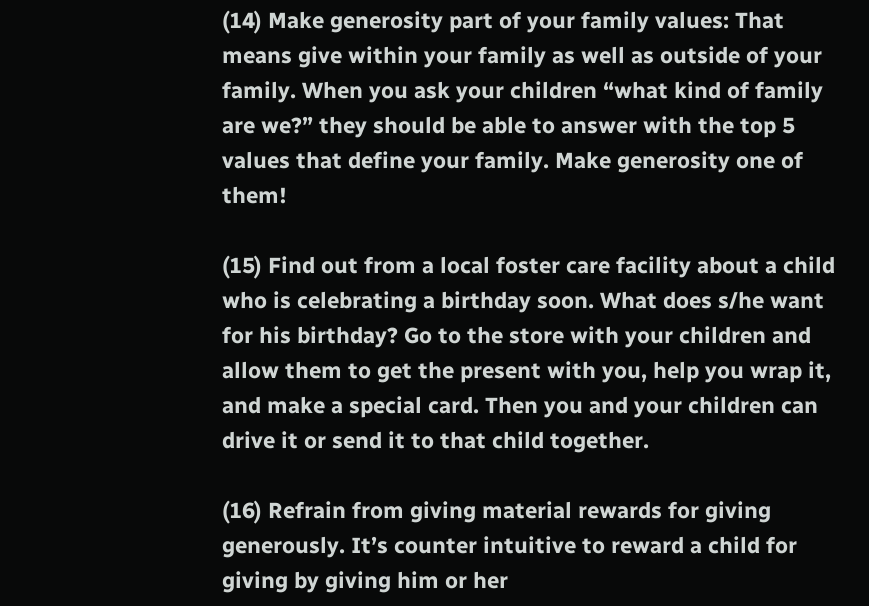(14) Make generosity part of your family values: That means give within your family as well as outside of your family. When you ask your children “what kind of family are we?” they should be able to answer with the top 5 values that define your family. Make generosity one of them!

(15) Find out from a local foster care facility about a child who is celebrating a birthday soon. What does s/he want for his birthday? Go to the store with your children and allow them to get the present with you, help you wrap it, and make a special card. Then you and your children can drive it or send it to that child together.

(16) Refrain from giving material rewards for giving generously. It’s counter intuitive to reward a child for giving by giving him or her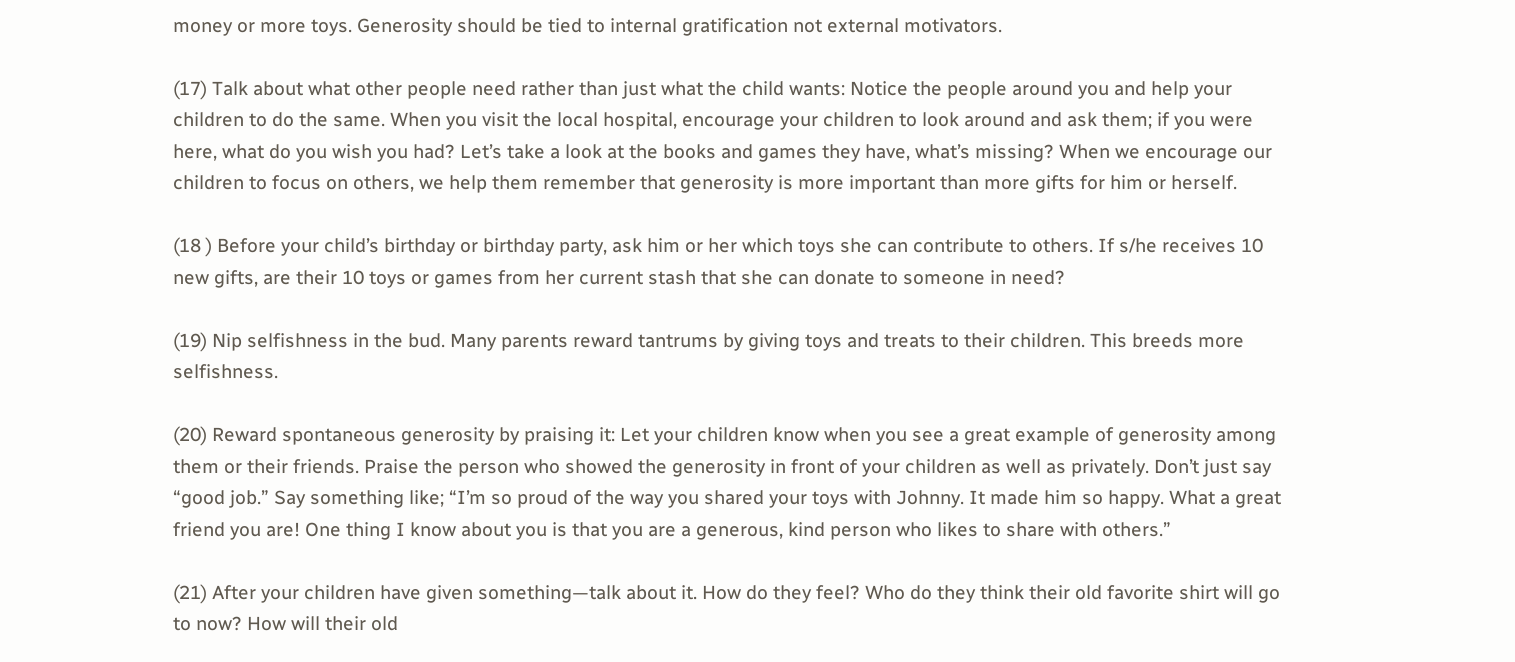money or more toys. Generosity should be tied to internal gratification not external motivators.

(17) Talk about what other people need rather than just what the child wants: Notice the people around you and help your children to do the same. When you visit the local hospital, encourage your children to look around and ask them; if you were here, what do you wish you had? Let’s take a look at the books and games they have, what’s missing? When we encourage our children to focus on others, we help them remember that generosity is more important than more gifts for him or herself.

(18 ) Before your child’s birthday or birthday party, ask him or her which toys she can contribute to others. If s/he receives 10 new gifts, are their 10 toys or games from her current stash that she can donate to someone in need?

(19) Nip selfishness in the bud. Many parents reward tantrums by giving toys and treats to their children. This breeds more selfishness.

(20) Reward spontaneous generosity by praising it: Let your children know when you see a great example of generosity among them or their friends. Praise the person who showed the generosity in front of your children as well as privately. Don’t just say “good job.” Say something like; “I’m so proud of the way you shared your toys with Johnny. It made him so happy. What a great friend you are! One thing I know about you is that you are a generous, kind person who likes to share with others.”

(21) After your children have given something—talk about it. How do they feel? Who do they think their old favorite shirt will go to now? How will their old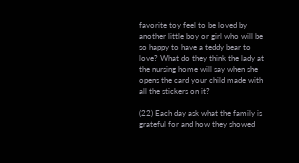favorite toy feel to be loved by another little boy or girl who will be so happy to have a teddy bear to love? What do they think the lady at the nursing home will say when she opens the card your child made with all the stickers on it?

(22) Each day ask what the family is grateful for and how they showed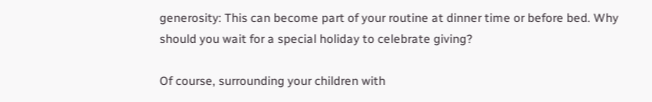generosity: This can become part of your routine at dinner time or before bed. Why should you wait for a special holiday to celebrate giving?

Of course, surrounding your children with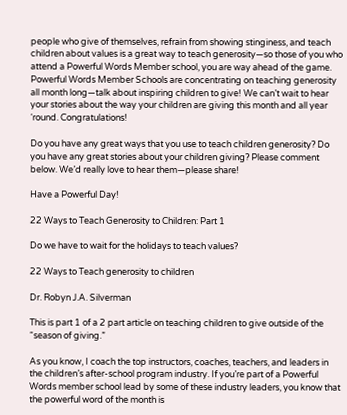people who give of themselves, refrain from showing stinginess, and teach children about values is a great way to teach generosity—so those of you who attend a Powerful Words Member school, you are way ahead of the game. Powerful Words Member Schools are concentrating on teaching generosity all month long—talk about inspiring children to give! We can’t wait to hear your stories about the way your children are giving this month and all year ‘round. Congratulations!

Do you have any great ways that you use to teach children generosity? Do you have any great stories about your children giving? Please comment below. We’d really love to hear them—please share!

Have a Powerful Day!

22 Ways to Teach Generosity to Children: Part 1

Do we have to wait for the holidays to teach values?

22 Ways to Teach generosity to children

Dr. Robyn J.A. Silverman

This is part 1 of a 2 part article on teaching children to give outside of the “season of giving.”

As you know, I coach the top instructors, coaches, teachers, and leaders in the children’s after-school program industry. If you’re part of a Powerful Words member school lead by some of these industry leaders, you know that the powerful word of the month is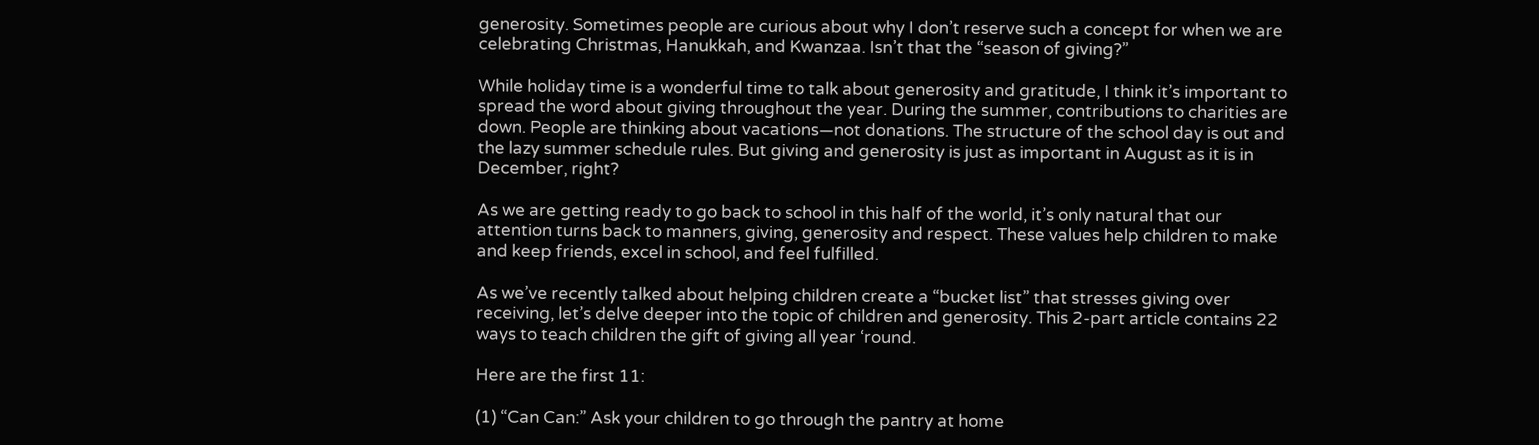generosity. Sometimes people are curious about why I don’t reserve such a concept for when we are celebrating Christmas, Hanukkah, and Kwanzaa. Isn’t that the “season of giving?”

While holiday time is a wonderful time to talk about generosity and gratitude, I think it’s important to spread the word about giving throughout the year. During the summer, contributions to charities are down. People are thinking about vacations—not donations. The structure of the school day is out and the lazy summer schedule rules. But giving and generosity is just as important in August as it is in December, right?

As we are getting ready to go back to school in this half of the world, it’s only natural that our attention turns back to manners, giving, generosity and respect. These values help children to make and keep friends, excel in school, and feel fulfilled.

As we’ve recently talked about helping children create a “bucket list” that stresses giving over receiving, let’s delve deeper into the topic of children and generosity. This 2-part article contains 22 ways to teach children the gift of giving all year ‘round.

Here are the first 11:

(1) “Can Can:” Ask your children to go through the pantry at home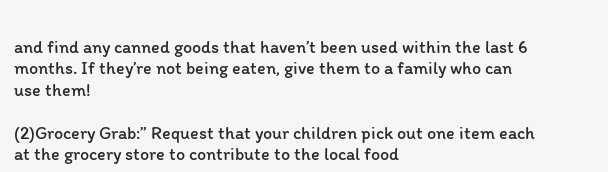and find any canned goods that haven’t been used within the last 6 months. If they’re not being eaten, give them to a family who can use them!

(2)Grocery Grab:” Request that your children pick out one item each at the grocery store to contribute to the local food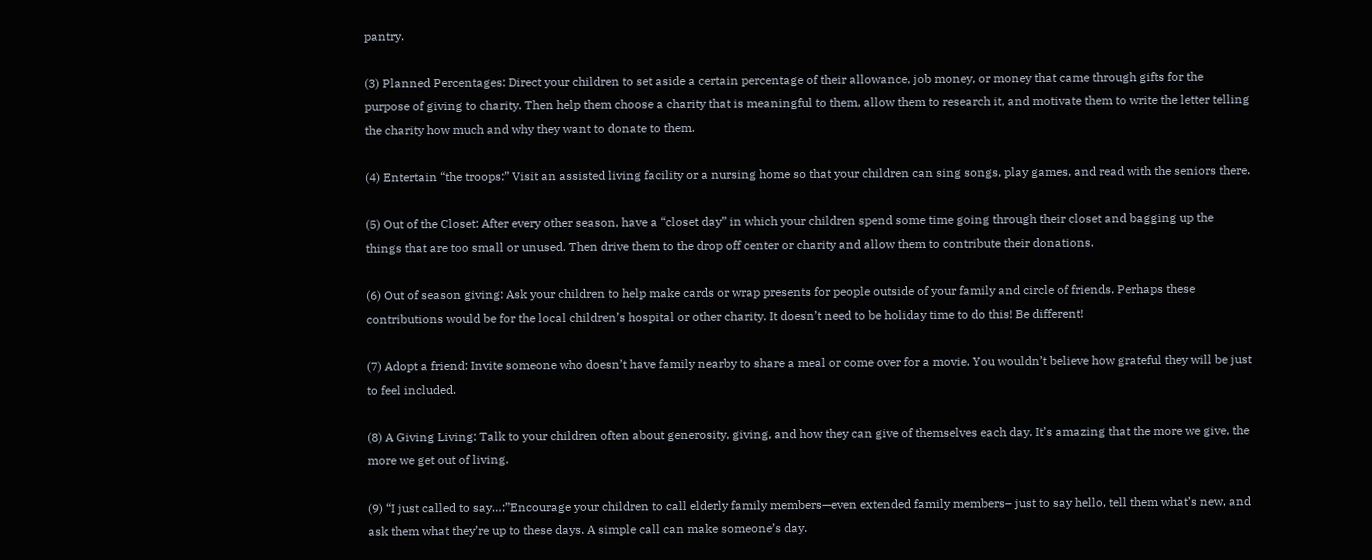pantry.

(3) Planned Percentages: Direct your children to set aside a certain percentage of their allowance, job money, or money that came through gifts for the purpose of giving to charity. Then help them choose a charity that is meaningful to them, allow them to research it, and motivate them to write the letter telling the charity how much and why they want to donate to them.

(4) Entertain “the troops:” Visit an assisted living facility or a nursing home so that your children can sing songs, play games, and read with the seniors there.

(5) Out of the Closet: After every other season, have a “closet day” in which your children spend some time going through their closet and bagging up the things that are too small or unused. Then drive them to the drop off center or charity and allow them to contribute their donations.

(6) Out of season giving: Ask your children to help make cards or wrap presents for people outside of your family and circle of friends. Perhaps these contributions would be for the local children’s hospital or other charity. It doesn’t need to be holiday time to do this! Be different!

(7) Adopt a friend: Invite someone who doesn’t have family nearby to share a meal or come over for a movie. You wouldn’t believe how grateful they will be just to feel included.

(8) A Giving Living: Talk to your children often about generosity, giving, and how they can give of themselves each day. It’s amazing that the more we give, the more we get out of living.

(9) “I just called to say…:”Encourage your children to call elderly family members—even extended family members– just to say hello, tell them what’s new, and ask them what they’re up to these days. A simple call can make someone’s day.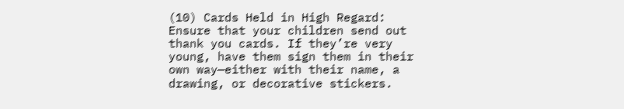(10) Cards Held in High Regard: Ensure that your children send out thank you cards. If they’re very young, have them sign them in their own way—either with their name, a drawing, or decorative stickers.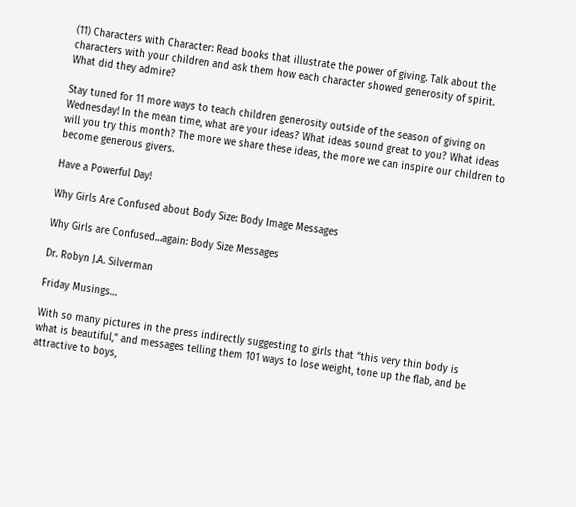(11) Characters with Character: Read books that illustrate the power of giving. Talk about the characters with your children and ask them how each character showed generosity of spirit. What did they admire?

Stay tuned for 11 more ways to teach children generosity outside of the season of giving on Wednesday! In the mean time, what are your ideas? What ideas sound great to you? What ideas will you try this month? The more we share these ideas, the more we can inspire our children to become generous givers.

Have a Powerful Day!

Why Girls Are Confused about Body Size: Body Image Messages

Why Girls are Confused…again: Body Size Messages

Dr. Robyn J.A. Silverman

Friday Musings…

With so many pictures in the press indirectly suggesting to girls that “this very thin body is what is beautiful,” and messages telling them 101 ways to lose weight, tone up the flab, and be attractive to boys,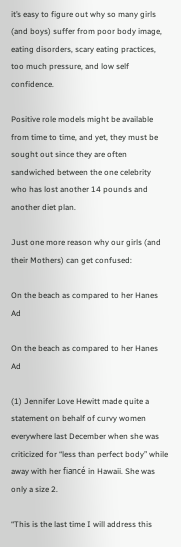it’s easy to figure out why so many girls (and boys) suffer from poor body image, eating disorders, scary eating practices, too much pressure, and low self confidence.

Positive role models might be available from time to time, and yet, they must be sought out since they are often sandwiched between the one celebrity who has lost another 14 pounds and another diet plan.

Just one more reason why our girls (and their Mothers) can get confused:

On the beach as compared to her Hanes Ad

On the beach as compared to her Hanes Ad

(1) Jennifer Love Hewitt made quite a statement on behalf of curvy women everywhere last December when she was criticized for “less than perfect body” while away with her fiancé in Hawaii. She was only a size 2.

“This is the last time I will address this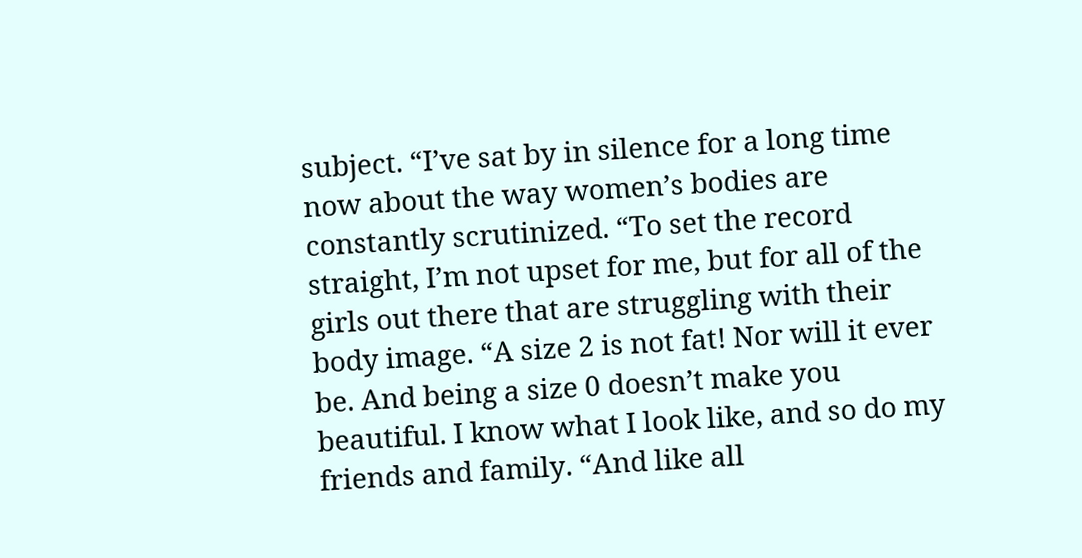subject. “I’ve sat by in silence for a long time now about the way women’s bodies are constantly scrutinized. “To set the record straight, I’m not upset for me, but for all of the girls out there that are struggling with their body image. “A size 2 is not fat! Nor will it ever be. And being a size 0 doesn’t make you beautiful. I know what I look like, and so do my friends and family. “And like all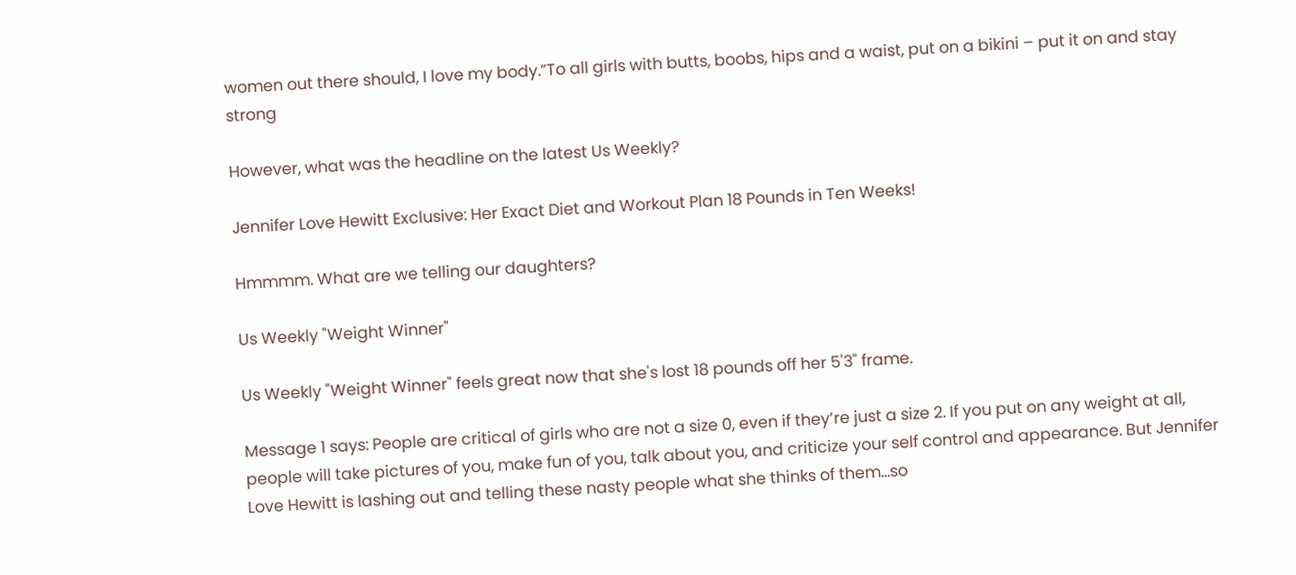women out there should, I love my body.”To all girls with butts, boobs, hips and a waist, put on a bikini – put it on and stay strong

However, what was the headline on the latest Us Weekly?

Jennifer Love Hewitt Exclusive: Her Exact Diet and Workout Plan 18 Pounds in Ten Weeks!

Hmmmm. What are we telling our daughters?

Us Weekly "Weight Winner"

Us Weekly "Weight Winner" feels great now that she's lost 18 pounds off her 5'3" frame.

Message 1 says: People are critical of girls who are not a size 0, even if they’re just a size 2. If you put on any weight at all, people will take pictures of you, make fun of you, talk about you, and criticize your self control and appearance. But Jennifer Love Hewitt is lashing out and telling these nasty people what she thinks of them…so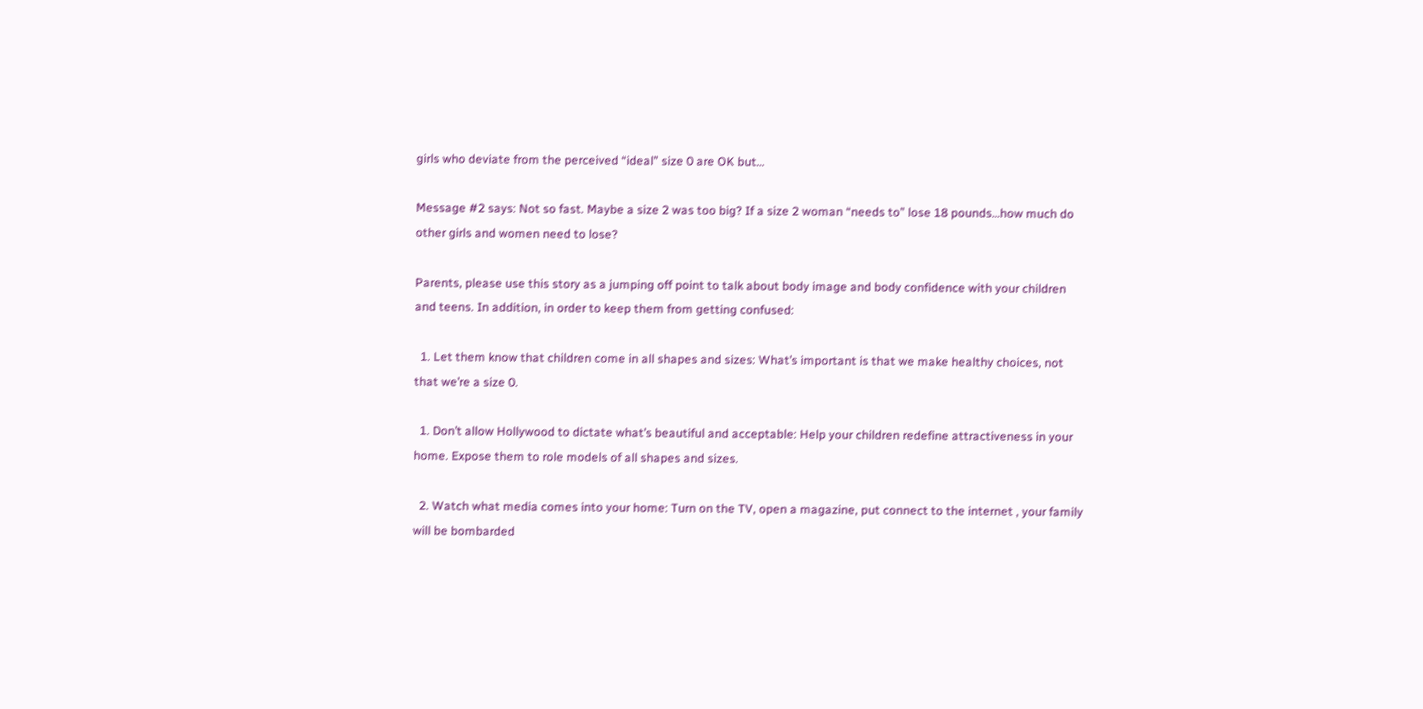girls who deviate from the perceived “ideal” size 0 are OK but…

Message #2 says: Not so fast. Maybe a size 2 was too big? If a size 2 woman “needs to” lose 18 pounds…how much do other girls and women need to lose?

Parents, please use this story as a jumping off point to talk about body image and body confidence with your children and teens. In addition, in order to keep them from getting confused:

  1. Let them know that children come in all shapes and sizes: What’s important is that we make healthy choices, not that we’re a size 0.

  1. Don’t allow Hollywood to dictate what’s beautiful and acceptable: Help your children redefine attractiveness in your home. Expose them to role models of all shapes and sizes.

  2. Watch what media comes into your home: Turn on the TV, open a magazine, put connect to the internet , your family will be bombarded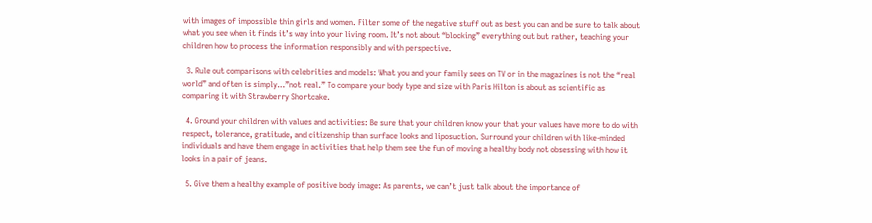with images of impossible thin girls and women. Filter some of the negative stuff out as best you can and be sure to talk about what you see when it finds it’s way into your living room. It’s not about “blocking” everything out but rather, teaching your children how to process the information responsibly and with perspective.

  3. Rule out comparisons with celebrities and models: What you and your family sees on TV or in the magazines is not the “real world” and often is simply…”not real.” To compare your body type and size with Paris Hilton is about as scientific as comparing it with Strawberry Shortcake.

  4. Ground your children with values and activities: Be sure that your children know your that your values have more to do with respect, tolerance, gratitude, and citizenship than surface looks and liposuction. Surround your children with like-minded individuals and have them engage in activities that help them see the fun of moving a healthy body not obsessing with how it looks in a pair of jeans.

  5. Give them a healthy example of positive body image: As parents, we can’t just talk about the importance of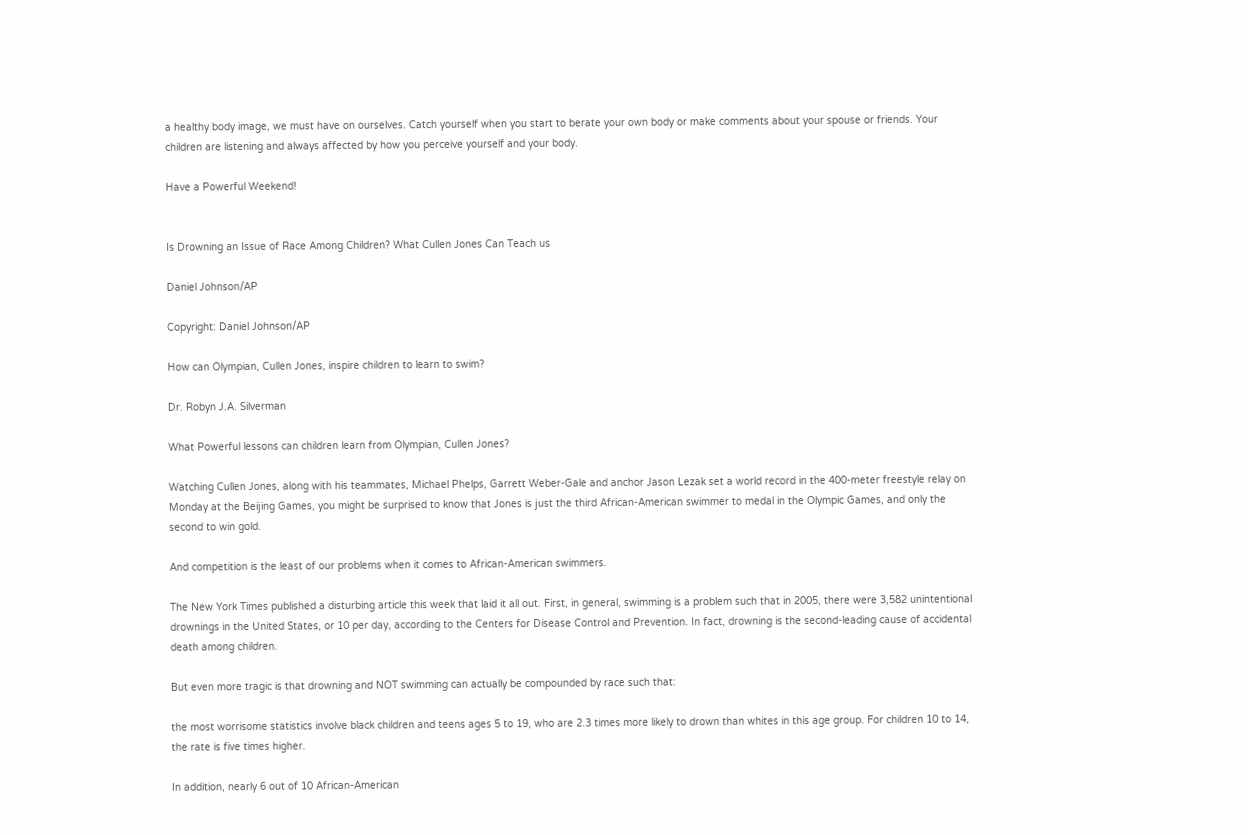a healthy body image, we must have on ourselves. Catch yourself when you start to berate your own body or make comments about your spouse or friends. Your children are listening and always affected by how you perceive yourself and your body.

Have a Powerful Weekend!


Is Drowning an Issue of Race Among Children? What Cullen Jones Can Teach us

Daniel Johnson/AP

Copyright: Daniel Johnson/AP

How can Olympian, Cullen Jones, inspire children to learn to swim?

Dr. Robyn J.A. Silverman

What Powerful lessons can children learn from Olympian, Cullen Jones?

Watching Cullen Jones, along with his teammates, Michael Phelps, Garrett Weber-Gale and anchor Jason Lezak set a world record in the 400-meter freestyle relay on Monday at the Beijing Games, you might be surprised to know that Jones is just the third African-American swimmer to medal in the Olympic Games, and only the second to win gold.

And competition is the least of our problems when it comes to African-American swimmers.

The New York Times published a disturbing article this week that laid it all out. First, in general, swimming is a problem such that in 2005, there were 3,582 unintentional drownings in the United States, or 10 per day, according to the Centers for Disease Control and Prevention. In fact, drowning is the second-leading cause of accidental death among children.

But even more tragic is that drowning and NOT swimming can actually be compounded by race such that:

the most worrisome statistics involve black children and teens ages 5 to 19, who are 2.3 times more likely to drown than whites in this age group. For children 10 to 14, the rate is five times higher.

In addition, nearly 6 out of 10 African-American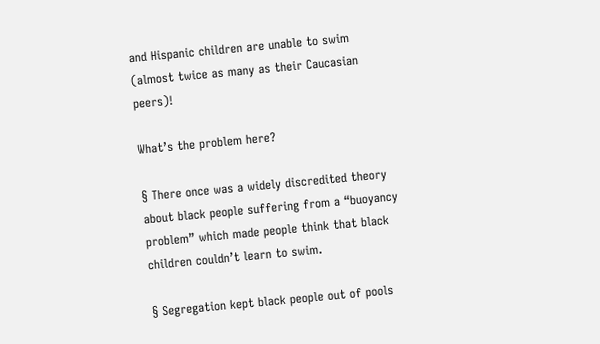and Hispanic children are unable to swim (almost twice as many as their Caucasian peers)!

What’s the problem here?

§ There once was a widely discredited theory about black people suffering from a “buoyancy problem” which made people think that black children couldn’t learn to swim.

§ Segregation kept black people out of pools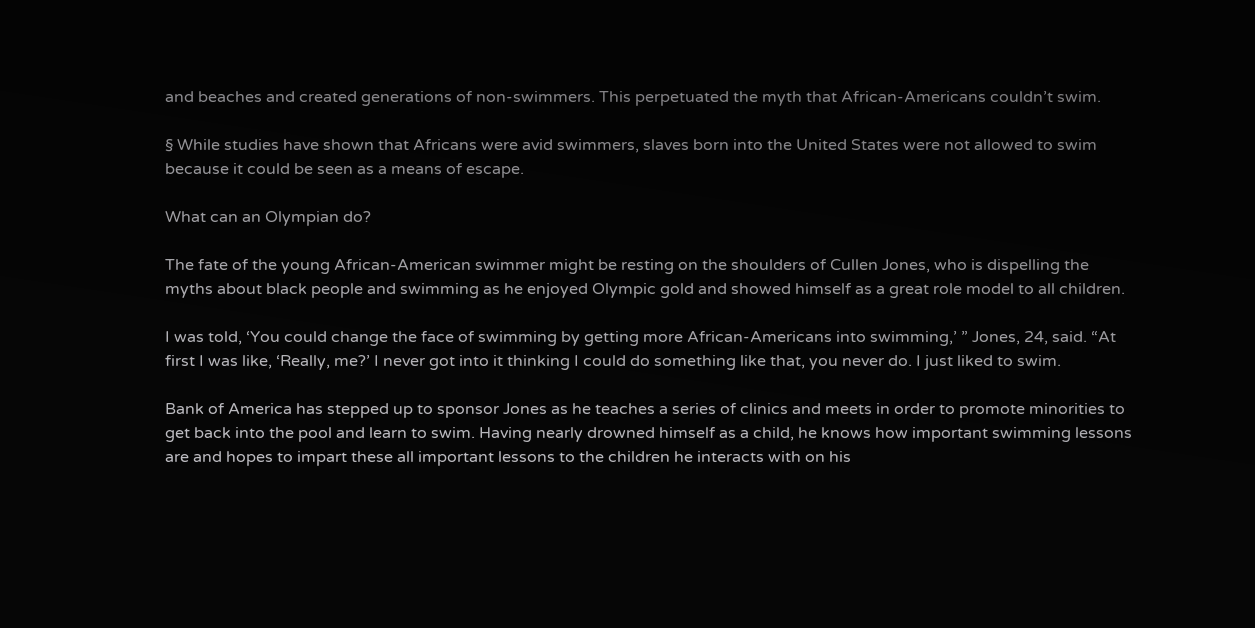and beaches and created generations of non-swimmers. This perpetuated the myth that African-Americans couldn’t swim.

§ While studies have shown that Africans were avid swimmers, slaves born into the United States were not allowed to swim because it could be seen as a means of escape.

What can an Olympian do?

The fate of the young African-American swimmer might be resting on the shoulders of Cullen Jones, who is dispelling the myths about black people and swimming as he enjoyed Olympic gold and showed himself as a great role model to all children.

I was told, ‘You could change the face of swimming by getting more African-Americans into swimming,’ ” Jones, 24, said. “At first I was like, ‘Really, me?’ I never got into it thinking I could do something like that, you never do. I just liked to swim.

Bank of America has stepped up to sponsor Jones as he teaches a series of clinics and meets in order to promote minorities to get back into the pool and learn to swim. Having nearly drowned himself as a child, he knows how important swimming lessons are and hopes to impart these all important lessons to the children he interacts with on his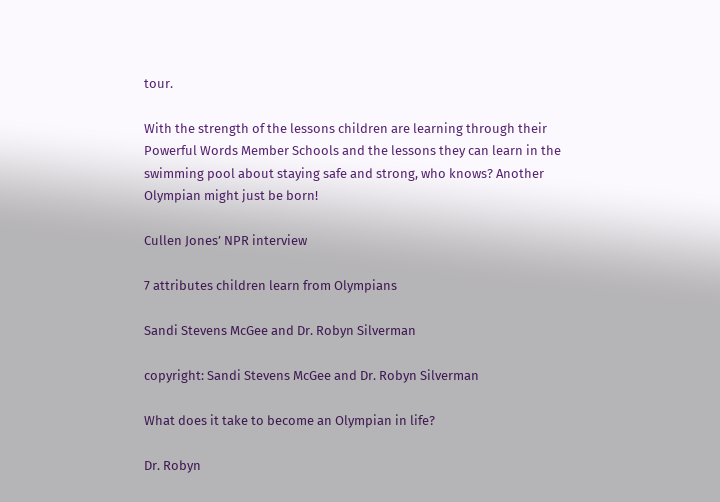tour.

With the strength of the lessons children are learning through their Powerful Words Member Schools and the lessons they can learn in the swimming pool about staying safe and strong, who knows? Another Olympian might just be born!

Cullen Jones’ NPR interview

7 attributes children learn from Olympians

Sandi Stevens McGee and Dr. Robyn Silverman

copyright: Sandi Stevens McGee and Dr. Robyn Silverman

What does it take to become an Olympian in life?

Dr. Robyn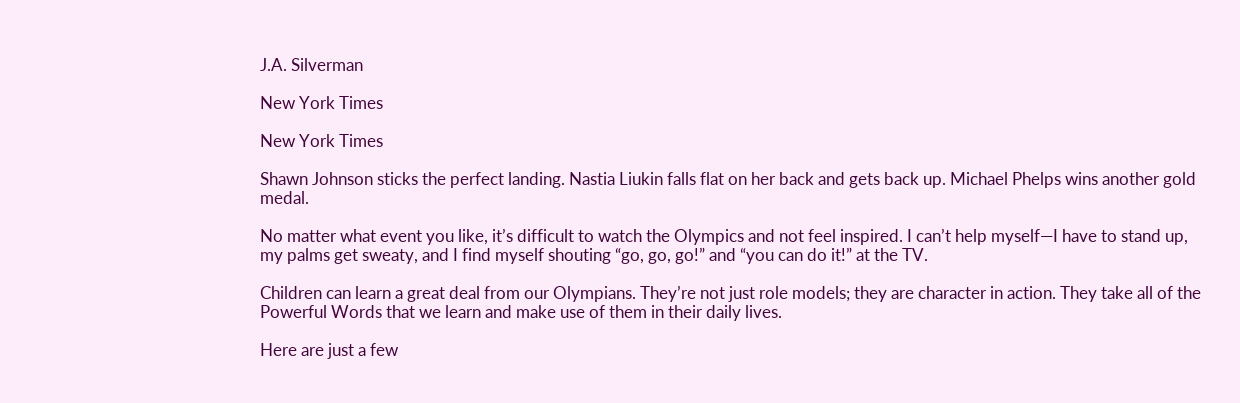J.A. Silverman

New York Times

New York Times

Shawn Johnson sticks the perfect landing. Nastia Liukin falls flat on her back and gets back up. Michael Phelps wins another gold medal.

No matter what event you like, it’s difficult to watch the Olympics and not feel inspired. I can’t help myself—I have to stand up, my palms get sweaty, and I find myself shouting “go, go, go!” and “you can do it!” at the TV.

Children can learn a great deal from our Olympians. They’re not just role models; they are character in action. They take all of the Powerful Words that we learn and make use of them in their daily lives.

Here are just a few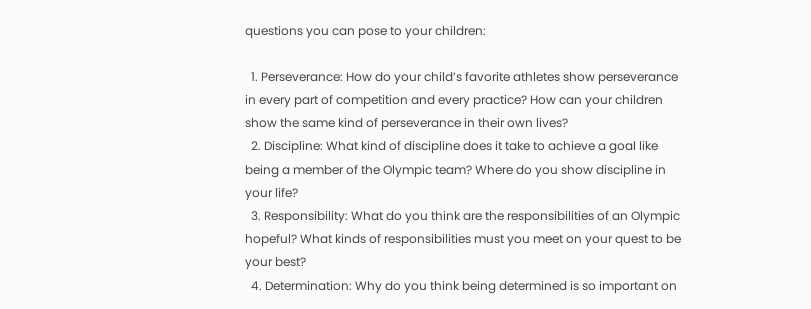questions you can pose to your children:

  1. Perseverance: How do your child’s favorite athletes show perseverance in every part of competition and every practice? How can your children show the same kind of perseverance in their own lives?
  2. Discipline: What kind of discipline does it take to achieve a goal like being a member of the Olympic team? Where do you show discipline in your life?
  3. Responsibility: What do you think are the responsibilities of an Olympic hopeful? What kinds of responsibilities must you meet on your quest to be your best?
  4. Determination: Why do you think being determined is so important on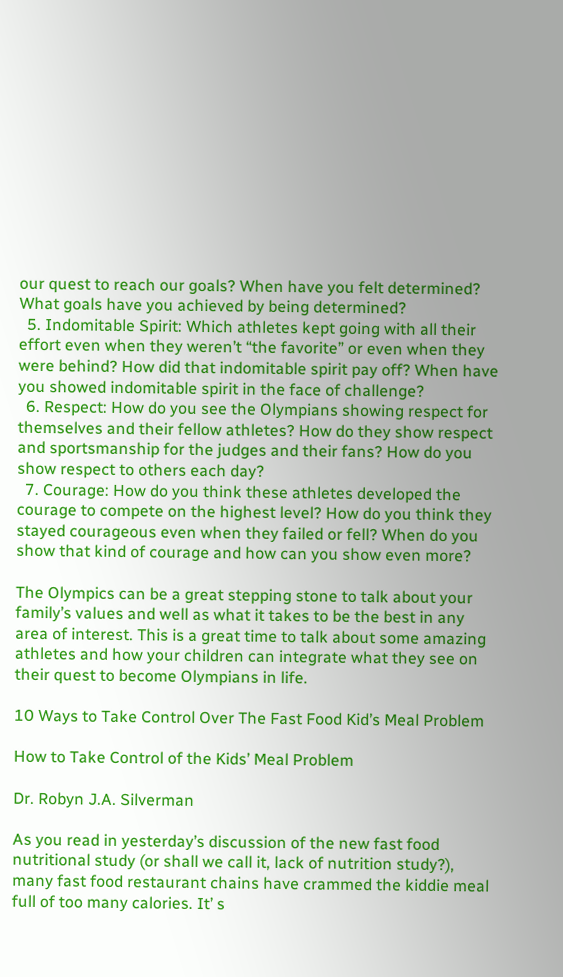our quest to reach our goals? When have you felt determined? What goals have you achieved by being determined?
  5. Indomitable Spirit: Which athletes kept going with all their effort even when they weren’t “the favorite” or even when they were behind? How did that indomitable spirit pay off? When have you showed indomitable spirit in the face of challenge?
  6. Respect: How do you see the Olympians showing respect for themselves and their fellow athletes? How do they show respect and sportsmanship for the judges and their fans? How do you show respect to others each day?
  7. Courage: How do you think these athletes developed the courage to compete on the highest level? How do you think they stayed courageous even when they failed or fell? When do you show that kind of courage and how can you show even more?

The Olympics can be a great stepping stone to talk about your family’s values and well as what it takes to be the best in any area of interest. This is a great time to talk about some amazing athletes and how your children can integrate what they see on their quest to become Olympians in life.

10 Ways to Take Control Over The Fast Food Kid’s Meal Problem

How to Take Control of the Kids’ Meal Problem

Dr. Robyn J.A. Silverman

As you read in yesterday’s discussion of the new fast food nutritional study (or shall we call it, lack of nutrition study?), many fast food restaurant chains have crammed the kiddie meal full of too many calories. It’ s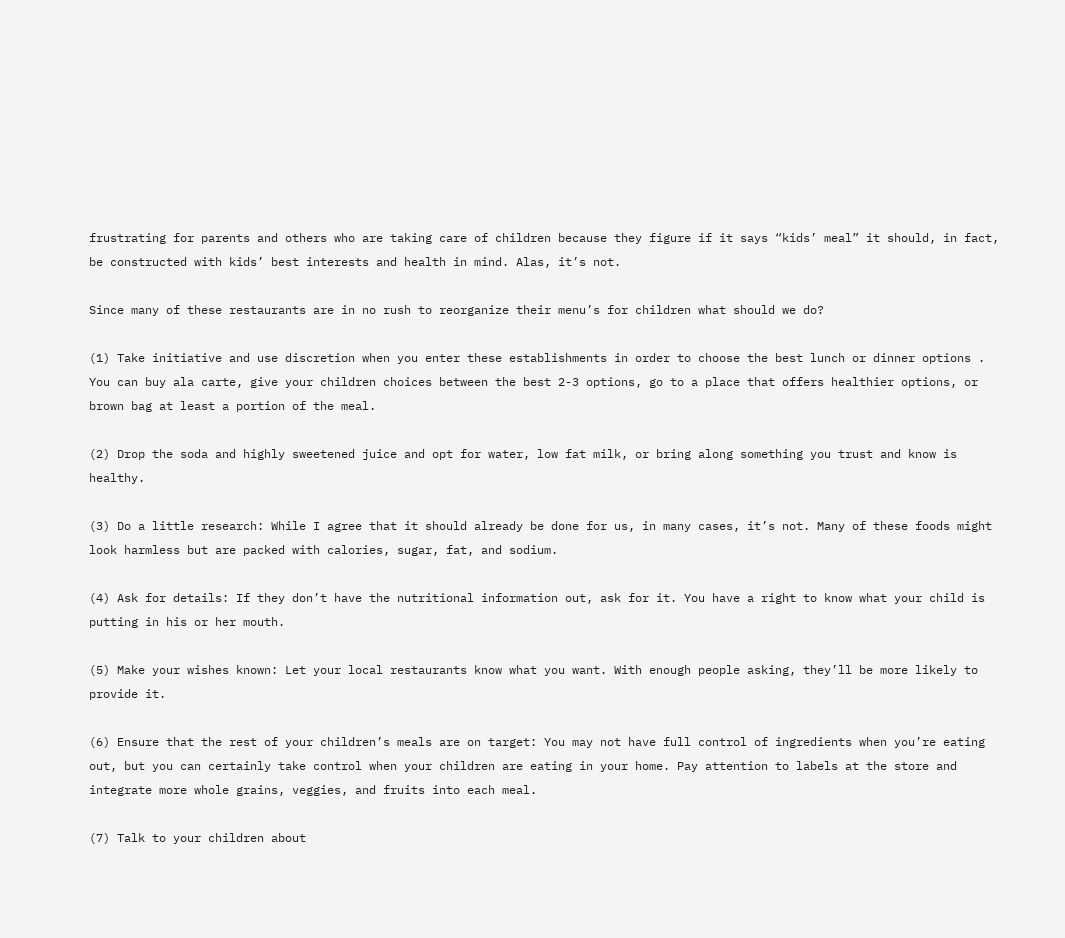frustrating for parents and others who are taking care of children because they figure if it says “kids’ meal” it should, in fact, be constructed with kids’ best interests and health in mind. Alas, it’s not.

Since many of these restaurants are in no rush to reorganize their menu’s for children what should we do?

(1) Take initiative and use discretion when you enter these establishments in order to choose the best lunch or dinner options . You can buy ala carte, give your children choices between the best 2-3 options, go to a place that offers healthier options, or brown bag at least a portion of the meal.

(2) Drop the soda and highly sweetened juice and opt for water, low fat milk, or bring along something you trust and know is healthy.

(3) Do a little research: While I agree that it should already be done for us, in many cases, it’s not. Many of these foods might look harmless but are packed with calories, sugar, fat, and sodium.

(4) Ask for details: If they don’t have the nutritional information out, ask for it. You have a right to know what your child is putting in his or her mouth.

(5) Make your wishes known: Let your local restaurants know what you want. With enough people asking, they’ll be more likely to provide it.

(6) Ensure that the rest of your children’s meals are on target: You may not have full control of ingredients when you’re eating out, but you can certainly take control when your children are eating in your home. Pay attention to labels at the store and integrate more whole grains, veggies, and fruits into each meal.

(7) Talk to your children about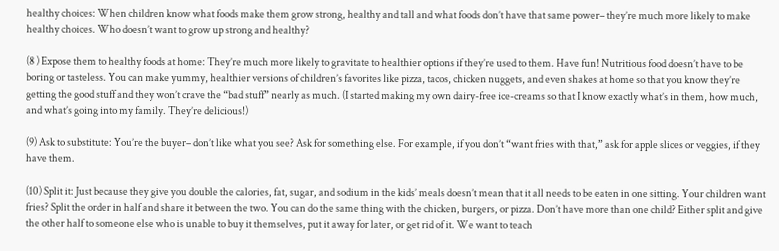healthy choices: When children know what foods make them grow strong, healthy and tall and what foods don’t have that same power– they’re much more likely to make healthy choices. Who doesn’t want to grow up strong and healthy?

(8 ) Expose them to healthy foods at home: They’re much more likely to gravitate to healthier options if they’re used to them. Have fun! Nutritious food doesn’t have to be boring or tasteless. You can make yummy, healthier versions of children’s favorites like pizza, tacos, chicken nuggets, and even shakes at home so that you know they’re getting the good stuff and they won’t crave the “bad stuff” nearly as much. (I started making my own dairy-free ice-creams so that I know exactly what’s in them, how much, and what’s going into my family. They’re delicious!)

(9) Ask to substitute: You’re the buyer– don’t like what you see? Ask for something else. For example, if you don’t “want fries with that,” ask for apple slices or veggies, if they have them.

(10) Split it: Just because they give you double the calories, fat, sugar, and sodium in the kids’ meals doesn’t mean that it all needs to be eaten in one sitting. Your children want fries? Split the order in half and share it between the two. You can do the same thing with the chicken, burgers, or pizza. Don’t have more than one child? Either split and give the other half to someone else who is unable to buy it themselves, put it away for later, or get rid of it. We want to teach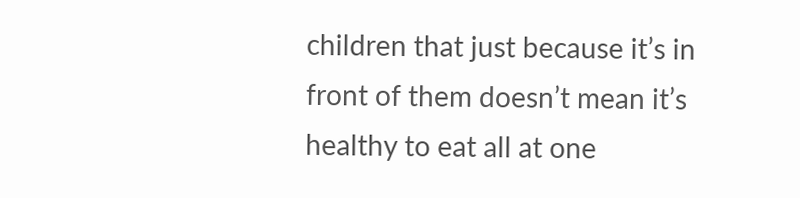children that just because it’s in front of them doesn’t mean it’s healthy to eat all at one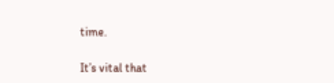time.

It’s vital that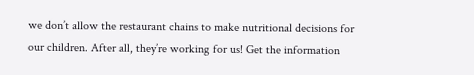we don’t allow the restaurant chains to make nutritional decisions for our children. After all, they’re working for us! Get the information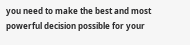you need to make the best and most powerful decision possible for your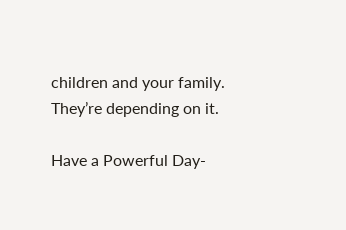children and your family. They’re depending on it.

Have a Powerful Day-